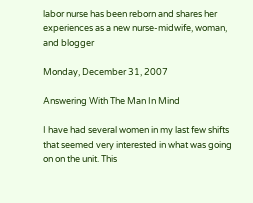labor nurse has been reborn and shares her experiences as a new nurse-midwife, woman, and blogger

Monday, December 31, 2007

Answering With The Man In Mind

I have had several women in my last few shifts that seemed very interested in what was going on on the unit. This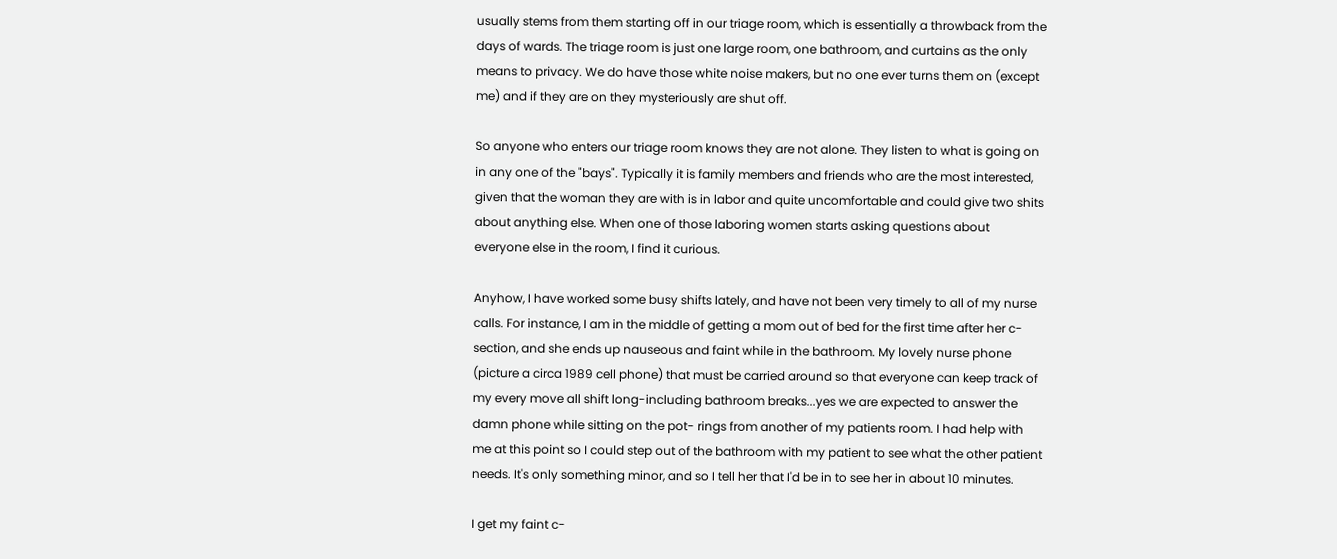usually stems from them starting off in our triage room, which is essentially a throwback from the days of wards. The triage room is just one large room, one bathroom, and curtains as the only means to privacy. We do have those white noise makers, but no one ever turns them on (except me) and if they are on they mysteriously are shut off.

So anyone who enters our triage room knows they are not alone. They listen to what is going on in any one of the "bays". Typically it is family members and friends who are the most interested, given that the woman they are with is in labor and quite uncomfortable and could give two shits about anything else. When one of those laboring women starts asking questions about everyone else in the room, I find it curious.

Anyhow, I have worked some busy shifts lately, and have not been very timely to all of my nurse calls. For instance, I am in the middle of getting a mom out of bed for the first time after her c-section, and she ends up nauseous and faint while in the bathroom. My lovely nurse phone (picture a circa 1989 cell phone) that must be carried around so that everyone can keep track of my every move all shift long-including bathroom breaks...yes we are expected to answer the damn phone while sitting on the pot- rings from another of my patients room. I had help with me at this point so I could step out of the bathroom with my patient to see what the other patient needs. It's only something minor, and so I tell her that I'd be in to see her in about 10 minutes.

I get my faint c-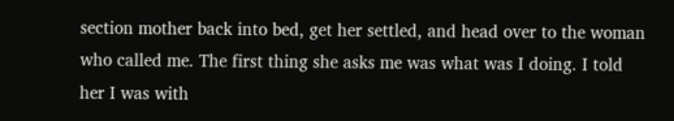section mother back into bed, get her settled, and head over to the woman who called me. The first thing she asks me was what was I doing. I told her I was with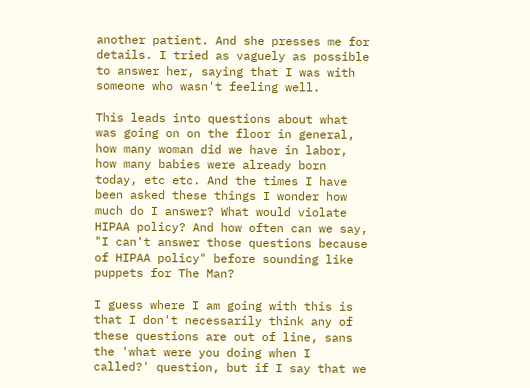another patient. And she presses me for details. I tried as vaguely as possible to answer her, saying that I was with someone who wasn't feeling well.

This leads into questions about what was going on on the floor in general, how many woman did we have in labor, how many babies were already born today, etc etc. And the times I have been asked these things I wonder how much do I answer? What would violate HIPAA policy? And how often can we say, "I can't answer those questions because of HIPAA policy" before sounding like puppets for The Man?

I guess where I am going with this is that I don't necessarily think any of these questions are out of line, sans the 'what were you doing when I called?' question, but if I say that we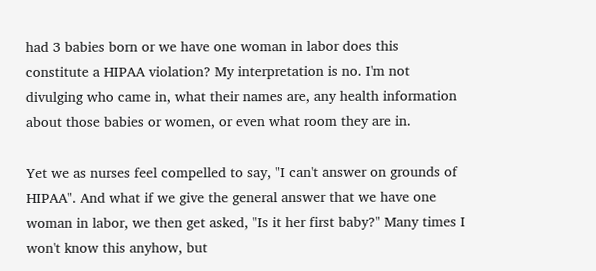had 3 babies born or we have one woman in labor does this constitute a HIPAA violation? My interpretation is no. I'm not divulging who came in, what their names are, any health information about those babies or women, or even what room they are in.

Yet we as nurses feel compelled to say, "I can't answer on grounds of HIPAA". And what if we give the general answer that we have one woman in labor, we then get asked, "Is it her first baby?" Many times I won't know this anyhow, but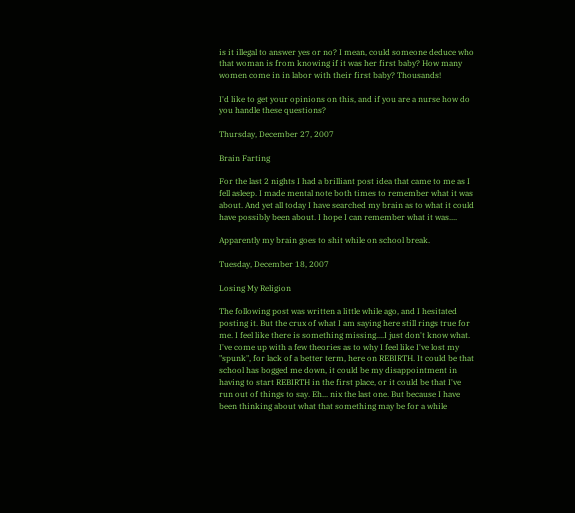is it illegal to answer yes or no? I mean, could someone deduce who that woman is from knowing if it was her first baby? How many women come in in labor with their first baby? Thousands!

I'd like to get your opinions on this, and if you are a nurse how do you handle these questions?

Thursday, December 27, 2007

Brain Farting

For the last 2 nights I had a brilliant post idea that came to me as I fell asleep. I made mental note both times to remember what it was about. And yet all today I have searched my brain as to what it could have possibly been about. I hope I can remember what it was....

Apparently my brain goes to shit while on school break.

Tuesday, December 18, 2007

Losing My Religion

The following post was written a little while ago, and I hesitated posting it. But the crux of what I am saying here still rings true for me. I feel like there is something missing....I just don't know what. I've come up with a few theories as to why I feel like I've lost my "spunk", for lack of a better term, here on REBIRTH. It could be that school has bogged me down, it could be my disappointment in having to start REBIRTH in the first place, or it could be that I've run out of things to say. Eh... nix the last one. But because I have been thinking about what that something may be for a while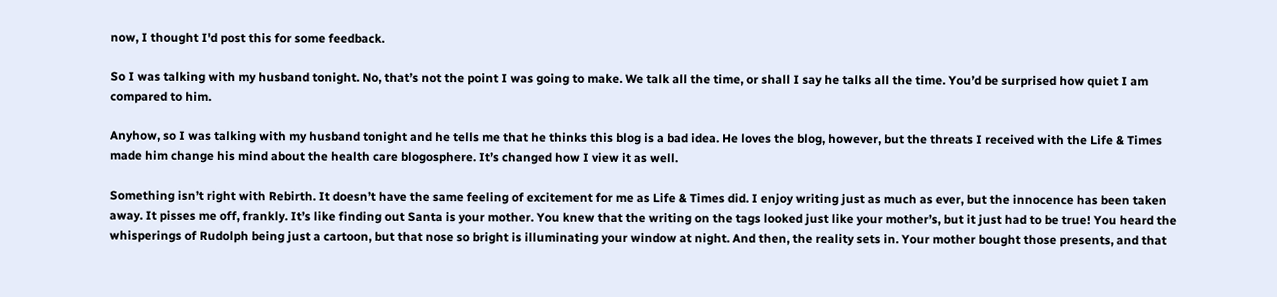now, I thought I'd post this for some feedback.

So I was talking with my husband tonight. No, that’s not the point I was going to make. We talk all the time, or shall I say he talks all the time. You’d be surprised how quiet I am compared to him.

Anyhow, so I was talking with my husband tonight and he tells me that he thinks this blog is a bad idea. He loves the blog, however, but the threats I received with the Life & Times made him change his mind about the health care blogosphere. It’s changed how I view it as well.

Something isn’t right with Rebirth. It doesn’t have the same feeling of excitement for me as Life & Times did. I enjoy writing just as much as ever, but the innocence has been taken away. It pisses me off, frankly. It’s like finding out Santa is your mother. You knew that the writing on the tags looked just like your mother’s, but it just had to be true! You heard the whisperings of Rudolph being just a cartoon, but that nose so bright is illuminating your window at night. And then, the reality sets in. Your mother bought those presents, and that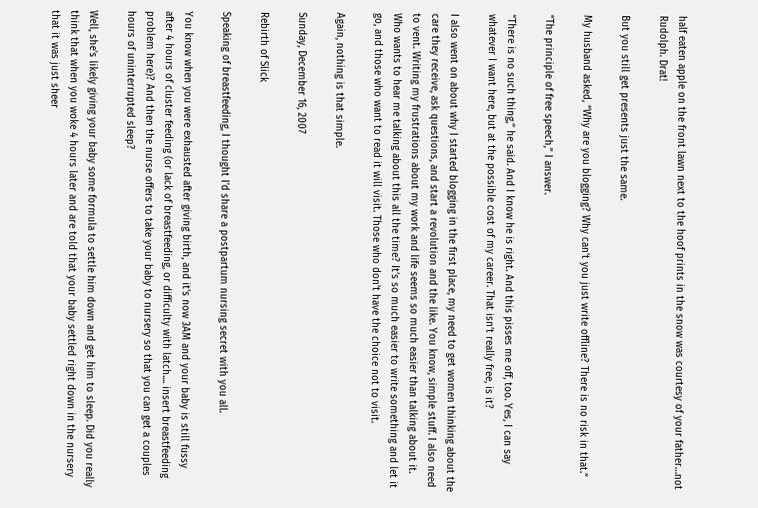half eaten apple on the front lawn next to the hoof prints in the snow was courtesy of your father…not Rudolph. Drat!

But you still get presents just the same.

My husband asked, “Why are you blogging? Why can’t you just write offline? There is no risk in that.”

“The principle of free speech,” I answer.

“There is no such thing,” he said. And I know he is right. And this pisses me off, too. Yes, I can say whatever I want here, but at the possible cost of my career. That isn’t really free, is it?

I also went on about why I started blogging in the first place, my need to get women thinking about the care they receive, ask questions, and start a revolution and the like. You know, simple stuff. I also need to vent. Writing my frustrations about my work and life seems so much easier than talking about it. Who wants to hear me talking about this all the time? It’s so much easier to write something and let it go, and those who want to read it will visit. Those who don’t have the choice not to visit.

Again, nothing is that simple.

Sunday, December 16, 2007

Rebirth of Slick

Speaking of breastfeeding, I thought I'd share a postpartum nursing secret with you all.

You know when you were exhausted after giving birth, and it's now 3AM and your baby is still fussy after 4 hours of cluster feeding (or lack of breastfeeding, or difficulty with latch.... insert breastfeeding problem here)? And then the nurse offers to take your baby to nursery so that you can get a couples hours of uninterrupted sleep?

Well, she's likely giving your baby some formula to settle him down and get him to sleep. Did you really think that when you woke 4 hours later and are told that your baby settled right down in the nursery that it was just sheer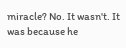miracle? No. It wasn't. It was because he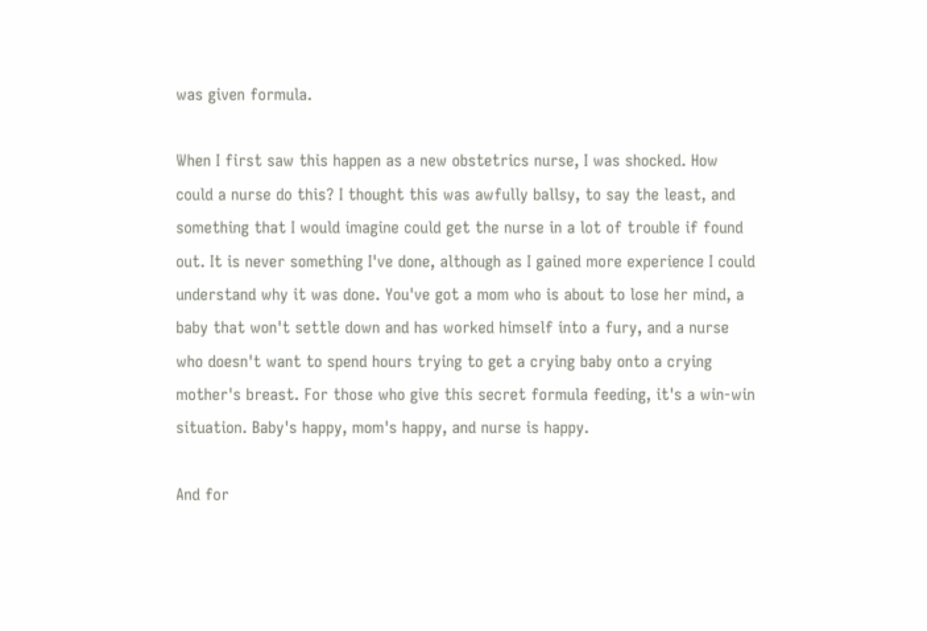was given formula.

When I first saw this happen as a new obstetrics nurse, I was shocked. How could a nurse do this? I thought this was awfully ballsy, to say the least, and something that I would imagine could get the nurse in a lot of trouble if found out. It is never something I've done, although as I gained more experience I could understand why it was done. You've got a mom who is about to lose her mind, a baby that won't settle down and has worked himself into a fury, and a nurse who doesn't want to spend hours trying to get a crying baby onto a crying mother's breast. For those who give this secret formula feeding, it's a win-win situation. Baby's happy, mom's happy, and nurse is happy.

And for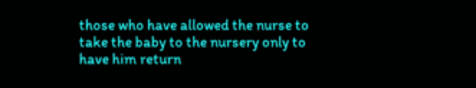those who have allowed the nurse to take the baby to the nursery only to have him return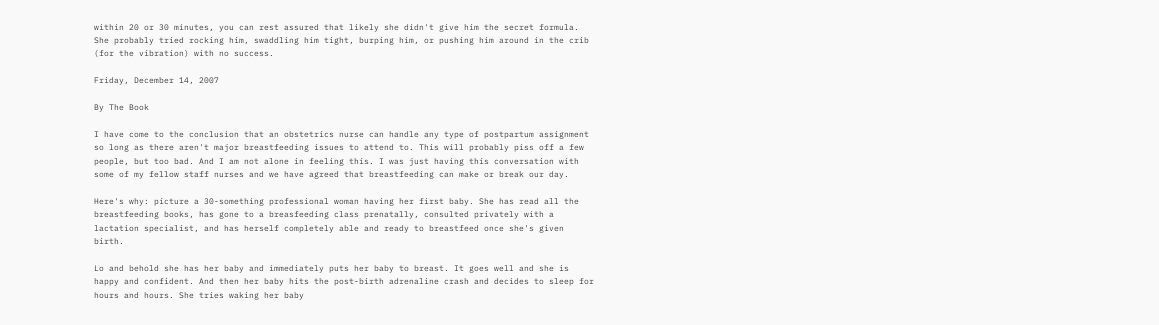within 20 or 30 minutes, you can rest assured that likely she didn't give him the secret formula. She probably tried rocking him, swaddling him tight, burping him, or pushing him around in the crib (for the vibration) with no success.

Friday, December 14, 2007

By The Book

I have come to the conclusion that an obstetrics nurse can handle any type of postpartum assignment so long as there aren't major breastfeeding issues to attend to. This will probably piss off a few people, but too bad. And I am not alone in feeling this. I was just having this conversation with some of my fellow staff nurses and we have agreed that breastfeeding can make or break our day.

Here's why: picture a 30-something professional woman having her first baby. She has read all the breastfeeding books, has gone to a breasfeeding class prenatally, consulted privately with a lactation specialist, and has herself completely able and ready to breastfeed once she's given birth.

Lo and behold she has her baby and immediately puts her baby to breast. It goes well and she is happy and confident. And then her baby hits the post-birth adrenaline crash and decides to sleep for hours and hours. She tries waking her baby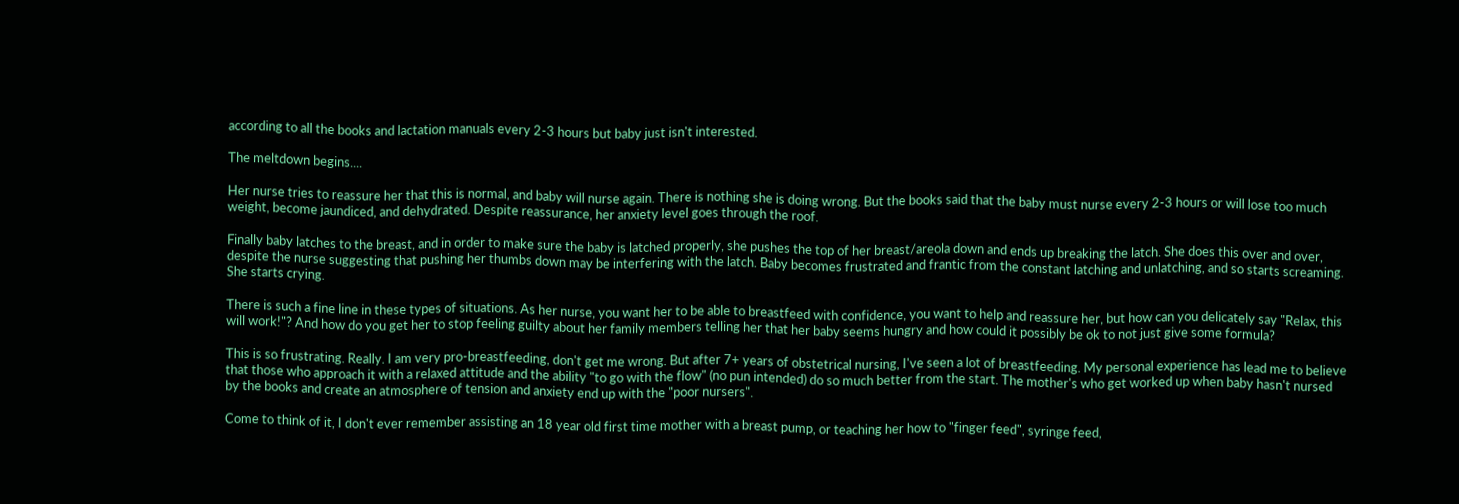according to all the books and lactation manuals every 2-3 hours but baby just isn't interested.

The meltdown begins....

Her nurse tries to reassure her that this is normal, and baby will nurse again. There is nothing she is doing wrong. But the books said that the baby must nurse every 2-3 hours or will lose too much weight, become jaundiced, and dehydrated. Despite reassurance, her anxiety level goes through the roof.

Finally baby latches to the breast, and in order to make sure the baby is latched properly, she pushes the top of her breast/areola down and ends up breaking the latch. She does this over and over, despite the nurse suggesting that pushing her thumbs down may be interfering with the latch. Baby becomes frustrated and frantic from the constant latching and unlatching, and so starts screaming. She starts crying.

There is such a fine line in these types of situations. As her nurse, you want her to be able to breastfeed with confidence, you want to help and reassure her, but how can you delicately say "Relax, this will work!"? And how do you get her to stop feeling guilty about her family members telling her that her baby seems hungry and how could it possibly be ok to not just give some formula?

This is so frustrating. Really. I am very pro-breastfeeding, don't get me wrong. But after 7+ years of obstetrical nursing, I've seen a lot of breastfeeding. My personal experience has lead me to believe that those who approach it with a relaxed attitude and the ability "to go with the flow" (no pun intended) do so much better from the start. The mother's who get worked up when baby hasn't nursed by the books and create an atmosphere of tension and anxiety end up with the "poor nursers".

Come to think of it, I don't ever remember assisting an 18 year old first time mother with a breast pump, or teaching her how to "finger feed", syringe feed,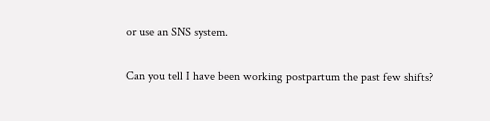or use an SNS system.

Can you tell I have been working postpartum the past few shifts?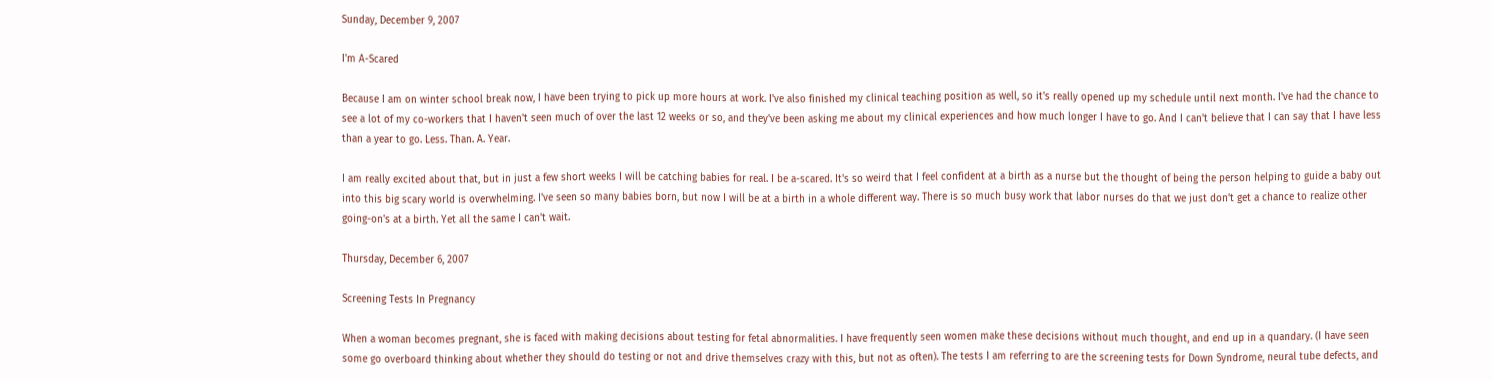Sunday, December 9, 2007

I'm A-Scared

Because I am on winter school break now, I have been trying to pick up more hours at work. I've also finished my clinical teaching position as well, so it's really opened up my schedule until next month. I've had the chance to see a lot of my co-workers that I haven't seen much of over the last 12 weeks or so, and they've been asking me about my clinical experiences and how much longer I have to go. And I can't believe that I can say that I have less than a year to go. Less. Than. A. Year.

I am really excited about that, but in just a few short weeks I will be catching babies for real. I be a-scared. It's so weird that I feel confident at a birth as a nurse but the thought of being the person helping to guide a baby out into this big scary world is overwhelming. I've seen so many babies born, but now I will be at a birth in a whole different way. There is so much busy work that labor nurses do that we just don't get a chance to realize other going-on's at a birth. Yet all the same I can't wait.

Thursday, December 6, 2007

Screening Tests In Pregnancy

When a woman becomes pregnant, she is faced with making decisions about testing for fetal abnormalities. I have frequently seen women make these decisions without much thought, and end up in a quandary. (I have seen some go overboard thinking about whether they should do testing or not and drive themselves crazy with this, but not as often). The tests I am referring to are the screening tests for Down Syndrome, neural tube defects, and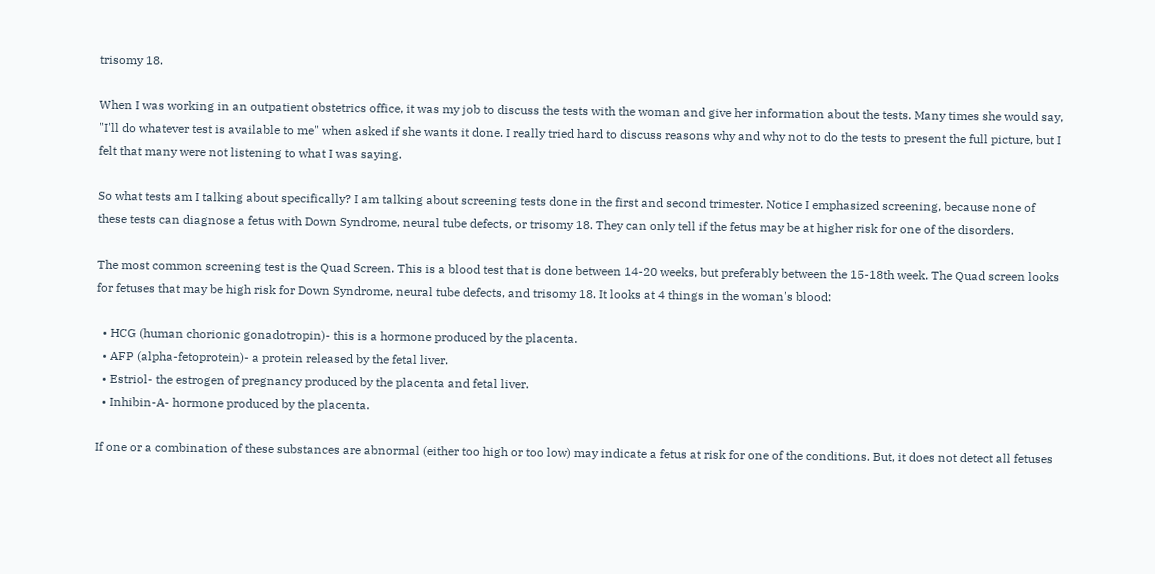trisomy 18.

When I was working in an outpatient obstetrics office, it was my job to discuss the tests with the woman and give her information about the tests. Many times she would say, "I'll do whatever test is available to me" when asked if she wants it done. I really tried hard to discuss reasons why and why not to do the tests to present the full picture, but I felt that many were not listening to what I was saying.

So what tests am I talking about specifically? I am talking about screening tests done in the first and second trimester. Notice I emphasized screening, because none of these tests can diagnose a fetus with Down Syndrome, neural tube defects, or trisomy 18. They can only tell if the fetus may be at higher risk for one of the disorders.

The most common screening test is the Quad Screen. This is a blood test that is done between 14-20 weeks, but preferably between the 15-18th week. The Quad screen looks for fetuses that may be high risk for Down Syndrome, neural tube defects, and trisomy 18. It looks at 4 things in the woman's blood:

  • HCG (human chorionic gonadotropin)- this is a hormone produced by the placenta.
  • AFP (alpha-fetoprotein)- a protein released by the fetal liver.
  • Estriol- the estrogen of pregnancy produced by the placenta and fetal liver.
  • Inhibin-A- hormone produced by the placenta.

If one or a combination of these substances are abnormal (either too high or too low) may indicate a fetus at risk for one of the conditions. But, it does not detect all fetuses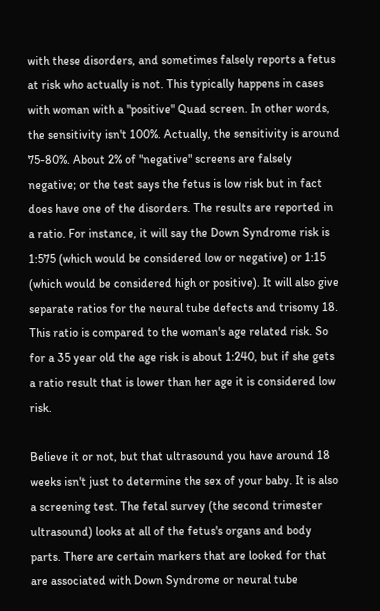with these disorders, and sometimes falsely reports a fetus at risk who actually is not. This typically happens in cases with woman with a "positive" Quad screen. In other words, the sensitivity isn't 100%. Actually, the sensitivity is around 75-80%. About 2% of "negative" screens are falsely negative; or the test says the fetus is low risk but in fact does have one of the disorders. The results are reported in a ratio. For instance, it will say the Down Syndrome risk is 1:575 (which would be considered low or negative) or 1:15 (which would be considered high or positive). It will also give separate ratios for the neural tube defects and trisomy 18. This ratio is compared to the woman's age related risk. So for a 35 year old the age risk is about 1:240, but if she gets a ratio result that is lower than her age it is considered low risk.

Believe it or not, but that ultrasound you have around 18 weeks isn't just to determine the sex of your baby. It is also a screening test. The fetal survey (the second trimester ultrasound) looks at all of the fetus's organs and body parts. There are certain markers that are looked for that are associated with Down Syndrome or neural tube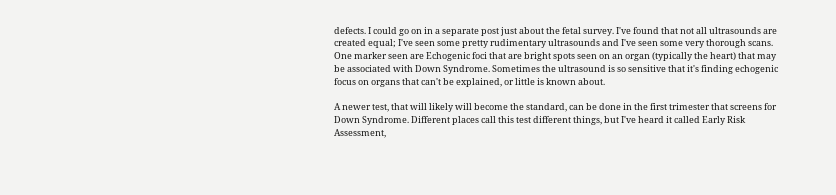defects. I could go on in a separate post just about the fetal survey. I've found that not all ultrasounds are created equal; I've seen some pretty rudimentary ultrasounds and I've seen some very thorough scans. One marker seen are Echogenic foci that are bright spots seen on an organ (typically the heart) that may be associated with Down Syndrome. Sometimes the ultrasound is so sensitive that it's finding echogenic focus on organs that can't be explained, or little is known about.

A newer test, that will likely will become the standard, can be done in the first trimester that screens for Down Syndrome. Different places call this test different things, but I've heard it called Early Risk Assessment,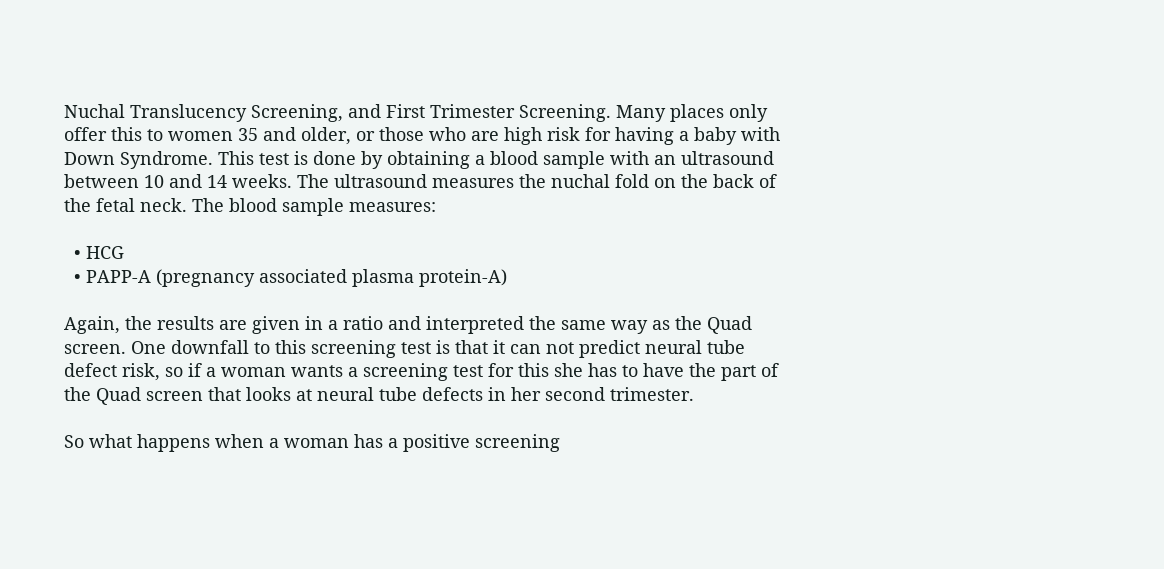Nuchal Translucency Screening, and First Trimester Screening. Many places only offer this to women 35 and older, or those who are high risk for having a baby with Down Syndrome. This test is done by obtaining a blood sample with an ultrasound between 10 and 14 weeks. The ultrasound measures the nuchal fold on the back of the fetal neck. The blood sample measures:

  • HCG
  • PAPP-A (pregnancy associated plasma protein-A)

Again, the results are given in a ratio and interpreted the same way as the Quad screen. One downfall to this screening test is that it can not predict neural tube defect risk, so if a woman wants a screening test for this she has to have the part of the Quad screen that looks at neural tube defects in her second trimester.

So what happens when a woman has a positive screening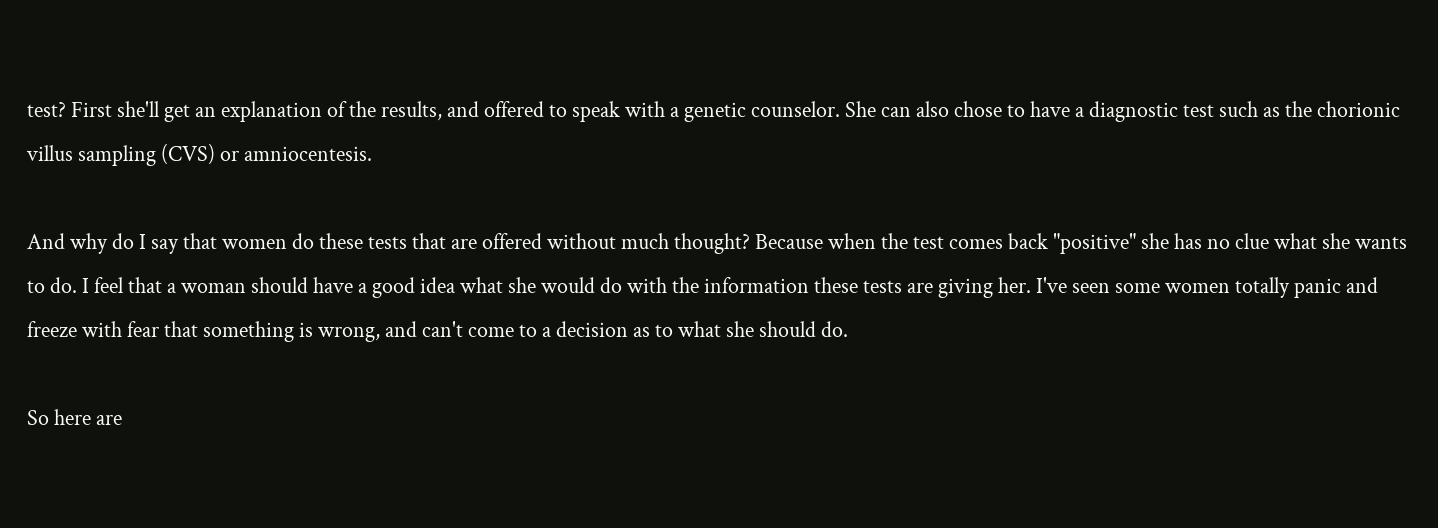test? First she'll get an explanation of the results, and offered to speak with a genetic counselor. She can also chose to have a diagnostic test such as the chorionic villus sampling (CVS) or amniocentesis.

And why do I say that women do these tests that are offered without much thought? Because when the test comes back "positive" she has no clue what she wants to do. I feel that a woman should have a good idea what she would do with the information these tests are giving her. I've seen some women totally panic and freeze with fear that something is wrong, and can't come to a decision as to what she should do.

So here are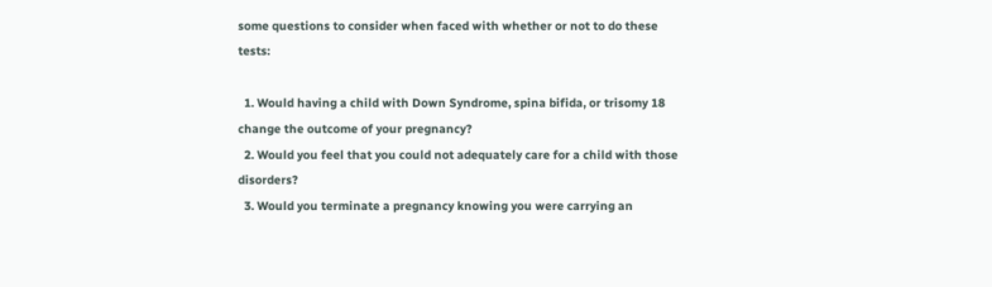some questions to consider when faced with whether or not to do these tests:

  1. Would having a child with Down Syndrome, spina bifida, or trisomy 18 change the outcome of your pregnancy?
  2. Would you feel that you could not adequately care for a child with those disorders?
  3. Would you terminate a pregnancy knowing you were carrying an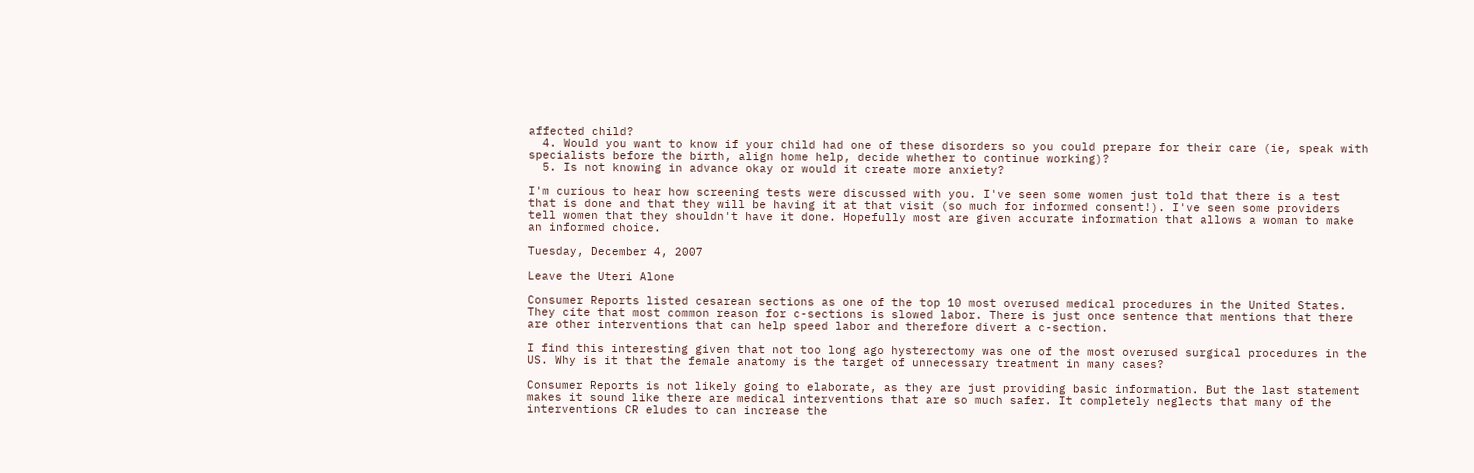affected child?
  4. Would you want to know if your child had one of these disorders so you could prepare for their care (ie, speak with specialists before the birth, align home help, decide whether to continue working)?
  5. Is not knowing in advance okay or would it create more anxiety?

I'm curious to hear how screening tests were discussed with you. I've seen some women just told that there is a test that is done and that they will be having it at that visit (so much for informed consent!). I've seen some providers tell women that they shouldn't have it done. Hopefully most are given accurate information that allows a woman to make an informed choice.

Tuesday, December 4, 2007

Leave the Uteri Alone

Consumer Reports listed cesarean sections as one of the top 10 most overused medical procedures in the United States. They cite that most common reason for c-sections is slowed labor. There is just once sentence that mentions that there are other interventions that can help speed labor and therefore divert a c-section.

I find this interesting given that not too long ago hysterectomy was one of the most overused surgical procedures in the US. Why is it that the female anatomy is the target of unnecessary treatment in many cases?

Consumer Reports is not likely going to elaborate, as they are just providing basic information. But the last statement makes it sound like there are medical interventions that are so much safer. It completely neglects that many of the interventions CR eludes to can increase the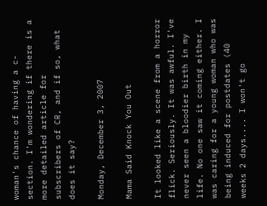woman's chance of having a c-section. I'm wondering if there is a more detailed article for subscribers of CR, and if so, what does it say?

Monday, December 3, 2007

Mama Said Knock You Out

It looked like a scene from a horror flick. Seriously. It was awful. I've never seen a bloodier birth in my life. No one saw it coming either. I was caring for a young woman who was being induced for postdates (40 weeks 2 days.... I won't go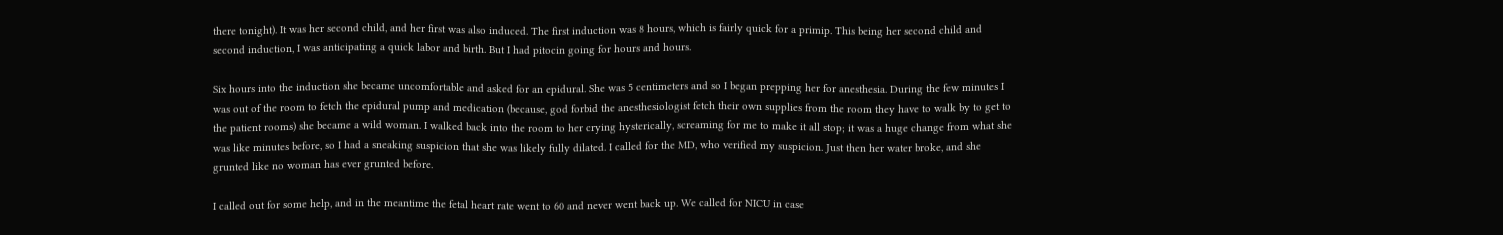there tonight). It was her second child, and her first was also induced. The first induction was 8 hours, which is fairly quick for a primip. This being her second child and second induction, I was anticipating a quick labor and birth. But I had pitocin going for hours and hours.

Six hours into the induction she became uncomfortable and asked for an epidural. She was 5 centimeters and so I began prepping her for anesthesia. During the few minutes I was out of the room to fetch the epidural pump and medication (because, god forbid the anesthesiologist fetch their own supplies from the room they have to walk by to get to the patient rooms) she became a wild woman. I walked back into the room to her crying hysterically, screaming for me to make it all stop; it was a huge change from what she was like minutes before, so I had a sneaking suspicion that she was likely fully dilated. I called for the MD, who verified my suspicion. Just then her water broke, and she grunted like no woman has ever grunted before.

I called out for some help, and in the meantime the fetal heart rate went to 60 and never went back up. We called for NICU in case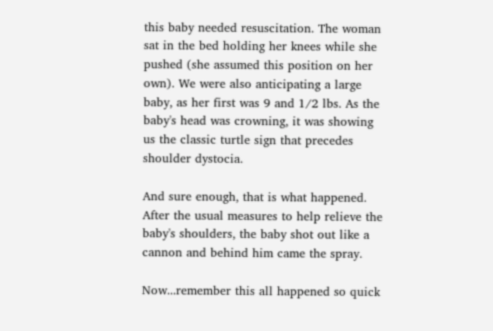this baby needed resuscitation. The woman sat in the bed holding her knees while she pushed (she assumed this position on her own). We were also anticipating a large baby, as her first was 9 and 1/2 lbs. As the baby's head was crowning, it was showing us the classic turtle sign that precedes shoulder dystocia.

And sure enough, that is what happened. After the usual measures to help relieve the baby's shoulders, the baby shot out like a cannon and behind him came the spray.

Now...remember this all happened so quick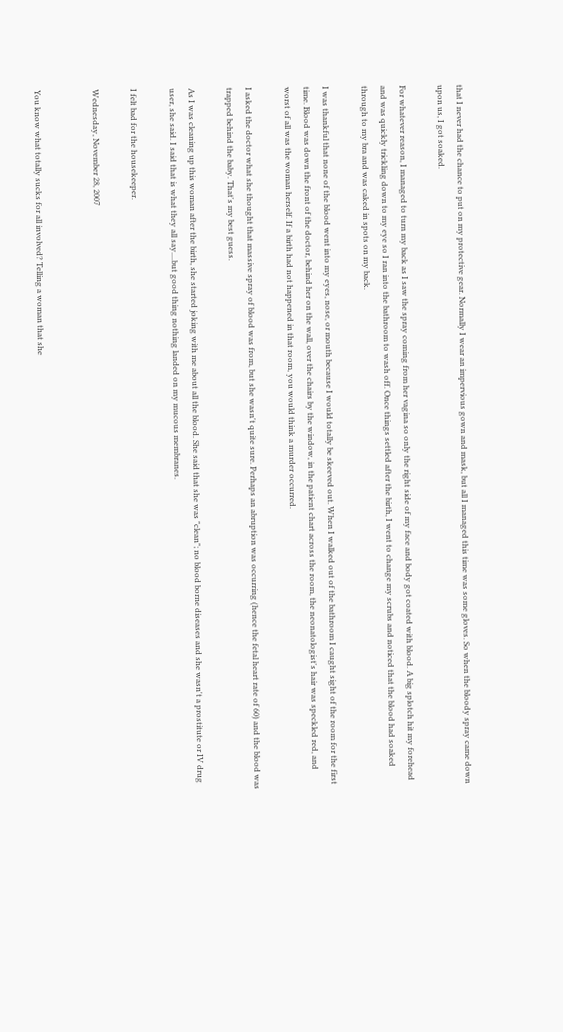that I never had the chance to put on my protective gear. Normally I wear an impervious gown and mask, but all I managed this time was some gloves. So when the bloody spray came down upon us, I got soaked.

For whatever reason, I managed to turn my back as I saw the spray coming from her vagina so only the right side of my face and body got coated with blood. A big splotch hit my forehead and was quickly trickling down to my eye so I ran into the bathroom to wash off. Once things settled after the birth, I went to change my scrubs and noticed that the blood had soaked through to my bra and was caked in spots on my back.

I was thankful that none of the blood went into my eyes, nose, or mouth because I would totally be skeeved out. When I walked out of the bathroom I caught sight of the room for the first time. Blood was down the front of the doctor, behind her on the wall, over the chairs by the window, in the patient chart across the room, the neonatologist's hair was speckled red, and worst of all was the woman herself. If a birth had not happened in that room, you would think a murder occurred.

I asked the doctor what she thought that massive spray of blood was from, but she wasn't quite sure. Perhaps an abruption was occurring (hence the fetal heart rate of 60) and the blood was trapped behind the baby. That's my best guess.

As I was cleaning up this woman after the birth, she started joking with me about all the blood. She said that she was "clean"; no blood borne diseases and she wasn't a prostitute or IV drug user, she said. I said that is what they all say....but good thing nothing landed on my mucous membranes.

I felt bad for the housekeeper.

Wednesday, November 28, 2007


You know what totally sucks for all involved? Telling a woman that she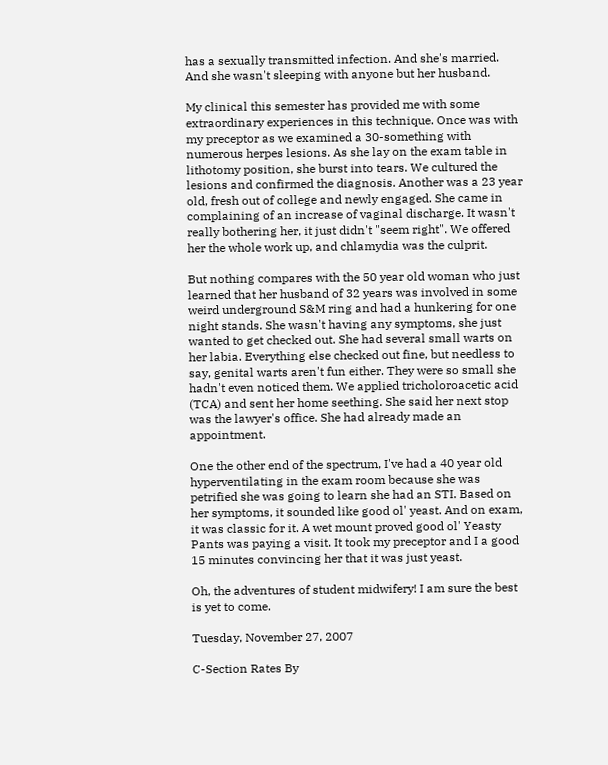has a sexually transmitted infection. And she's married. And she wasn't sleeping with anyone but her husband.

My clinical this semester has provided me with some extraordinary experiences in this technique. Once was with my preceptor as we examined a 30-something with numerous herpes lesions. As she lay on the exam table in lithotomy position, she burst into tears. We cultured the lesions and confirmed the diagnosis. Another was a 23 year old, fresh out of college and newly engaged. She came in complaining of an increase of vaginal discharge. It wasn't really bothering her, it just didn't "seem right". We offered her the whole work up, and chlamydia was the culprit.

But nothing compares with the 50 year old woman who just learned that her husband of 32 years was involved in some weird underground S&M ring and had a hunkering for one night stands. She wasn't having any symptoms, she just wanted to get checked out. She had several small warts on her labia. Everything else checked out fine, but needless to say, genital warts aren't fun either. They were so small she hadn't even noticed them. We applied tricholoroacetic acid (TCA) and sent her home seething. She said her next stop was the lawyer's office. She had already made an appointment.

One the other end of the spectrum, I've had a 40 year old hyperventilating in the exam room because she was petrified she was going to learn she had an STI. Based on her symptoms, it sounded like good ol' yeast. And on exam, it was classic for it. A wet mount proved good ol' Yeasty Pants was paying a visit. It took my preceptor and I a good 15 minutes convincing her that it was just yeast.

Oh, the adventures of student midwifery! I am sure the best is yet to come.

Tuesday, November 27, 2007

C-Section Rates By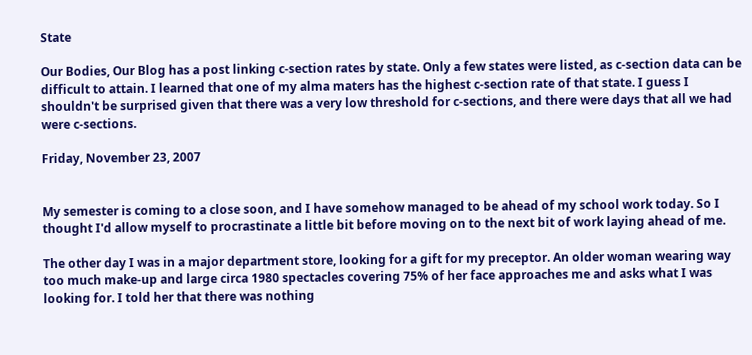State

Our Bodies, Our Blog has a post linking c-section rates by state. Only a few states were listed, as c-section data can be difficult to attain. I learned that one of my alma maters has the highest c-section rate of that state. I guess I shouldn't be surprised given that there was a very low threshold for c-sections, and there were days that all we had were c-sections.

Friday, November 23, 2007


My semester is coming to a close soon, and I have somehow managed to be ahead of my school work today. So I thought I'd allow myself to procrastinate a little bit before moving on to the next bit of work laying ahead of me.

The other day I was in a major department store, looking for a gift for my preceptor. An older woman wearing way too much make-up and large circa 1980 spectacles covering 75% of her face approaches me and asks what I was looking for. I told her that there was nothing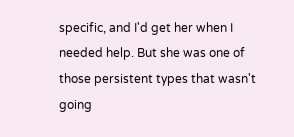specific, and I'd get her when I needed help. But she was one of those persistent types that wasn't going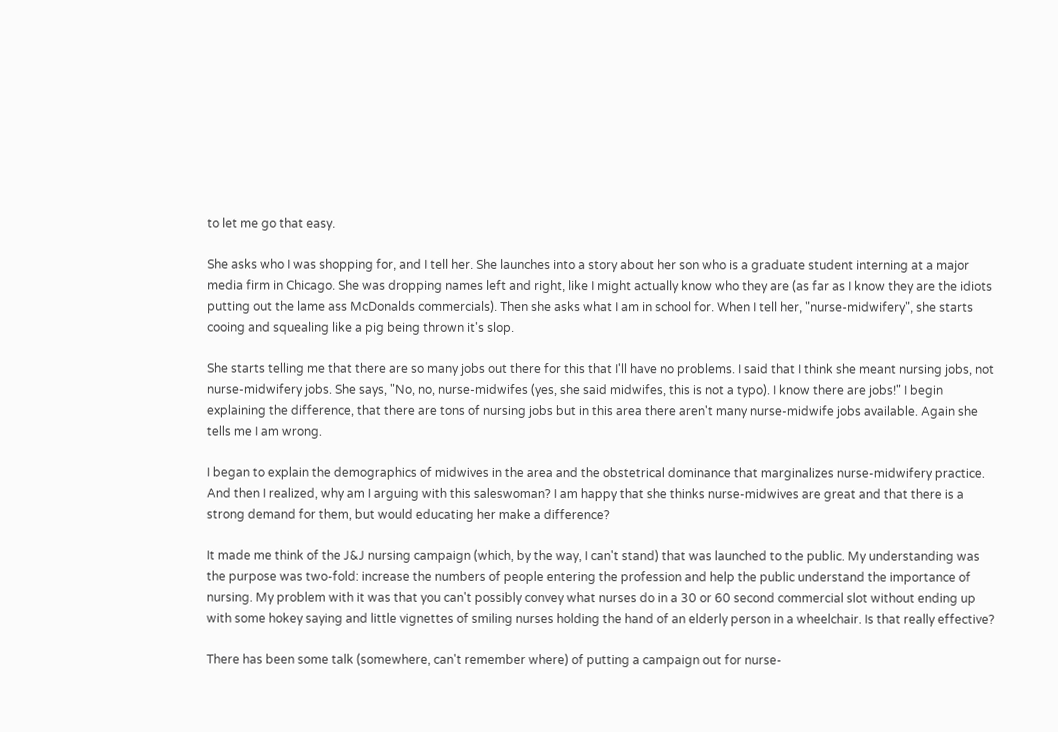to let me go that easy.

She asks who I was shopping for, and I tell her. She launches into a story about her son who is a graduate student interning at a major media firm in Chicago. She was dropping names left and right, like I might actually know who they are (as far as I know they are the idiots putting out the lame ass McDonalds commercials). Then she asks what I am in school for. When I tell her, "nurse-midwifery", she starts cooing and squealing like a pig being thrown it's slop.

She starts telling me that there are so many jobs out there for this that I'll have no problems. I said that I think she meant nursing jobs, not nurse-midwifery jobs. She says, "No, no, nurse-midwifes (yes, she said midwifes, this is not a typo). I know there are jobs!" I begin explaining the difference, that there are tons of nursing jobs but in this area there aren't many nurse-midwife jobs available. Again she tells me I am wrong.

I began to explain the demographics of midwives in the area and the obstetrical dominance that marginalizes nurse-midwifery practice. And then I realized, why am I arguing with this saleswoman? I am happy that she thinks nurse-midwives are great and that there is a strong demand for them, but would educating her make a difference?

It made me think of the J&J nursing campaign (which, by the way, I can't stand) that was launched to the public. My understanding was the purpose was two-fold: increase the numbers of people entering the profession and help the public understand the importance of nursing. My problem with it was that you can't possibly convey what nurses do in a 30 or 60 second commercial slot without ending up with some hokey saying and little vignettes of smiling nurses holding the hand of an elderly person in a wheelchair. Is that really effective?

There has been some talk (somewhere, can't remember where) of putting a campaign out for nurse-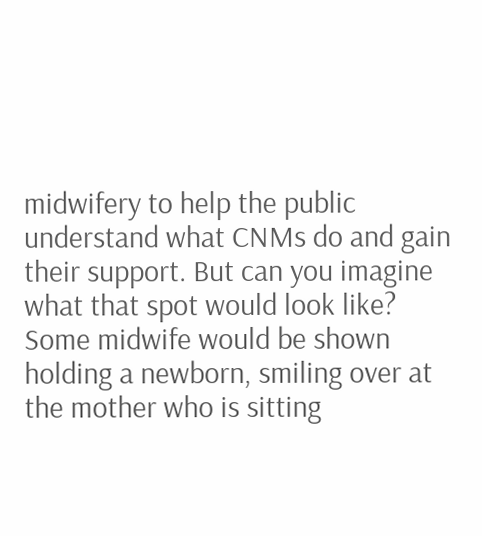midwifery to help the public understand what CNMs do and gain their support. But can you imagine what that spot would look like? Some midwife would be shown holding a newborn, smiling over at the mother who is sitting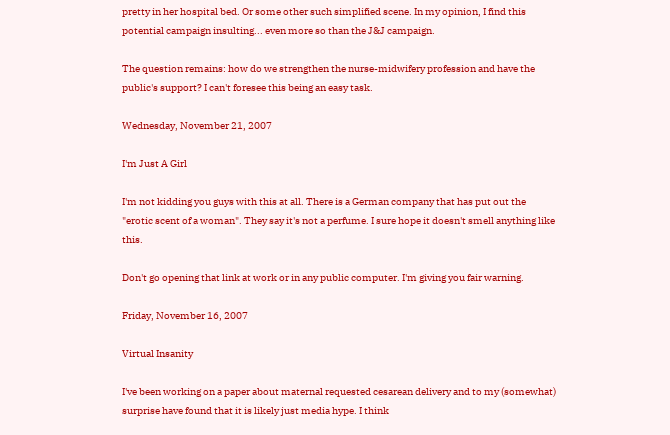pretty in her hospital bed. Or some other such simplified scene. In my opinion, I find this potential campaign insulting... even more so than the J&J campaign.

The question remains: how do we strengthen the nurse-midwifery profession and have the public's support? I can't foresee this being an easy task.

Wednesday, November 21, 2007

I'm Just A Girl

I'm not kidding you guys with this at all. There is a German company that has put out the "erotic scent of a woman". They say it's not a perfume. I sure hope it doesn't smell anything like this.

Don't go opening that link at work or in any public computer. I'm giving you fair warning.

Friday, November 16, 2007

Virtual Insanity

I've been working on a paper about maternal requested cesarean delivery and to my (somewhat) surprise have found that it is likely just media hype. I think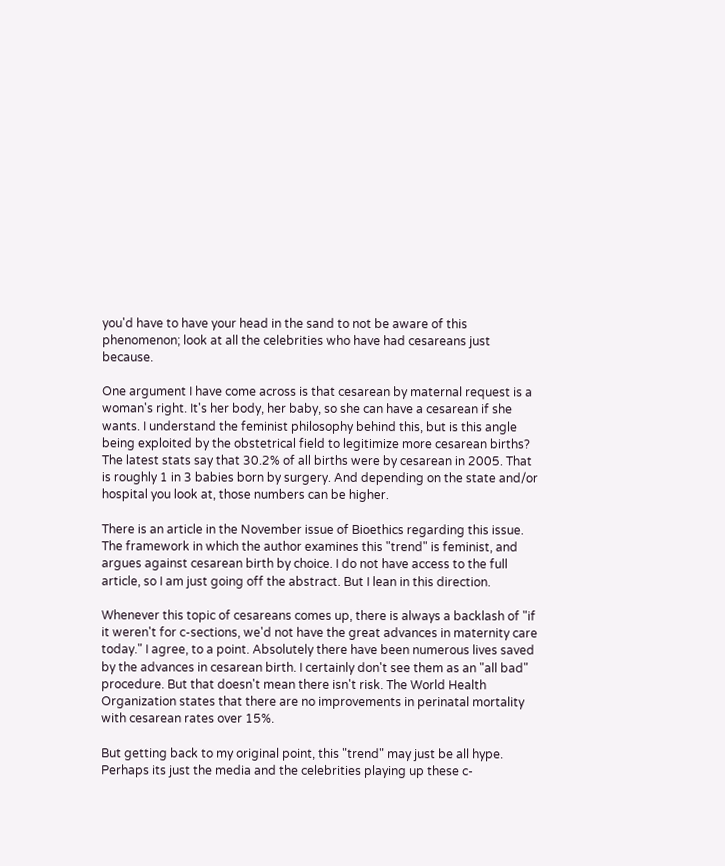you'd have to have your head in the sand to not be aware of this phenomenon; look at all the celebrities who have had cesareans just because.

One argument I have come across is that cesarean by maternal request is a woman's right. It's her body, her baby, so she can have a cesarean if she wants. I understand the feminist philosophy behind this, but is this angle being exploited by the obstetrical field to legitimize more cesarean births? The latest stats say that 30.2% of all births were by cesarean in 2005. That is roughly 1 in 3 babies born by surgery. And depending on the state and/or hospital you look at, those numbers can be higher.

There is an article in the November issue of Bioethics regarding this issue. The framework in which the author examines this "trend" is feminist, and argues against cesarean birth by choice. I do not have access to the full article, so I am just going off the abstract. But I lean in this direction.

Whenever this topic of cesareans comes up, there is always a backlash of "if it weren't for c-sections, we'd not have the great advances in maternity care today." I agree, to a point. Absolutely there have been numerous lives saved by the advances in cesarean birth. I certainly don't see them as an "all bad" procedure. But that doesn't mean there isn't risk. The World Health Organization states that there are no improvements in perinatal mortality with cesarean rates over 15%.

But getting back to my original point, this "trend" may just be all hype. Perhaps its just the media and the celebrities playing up these c-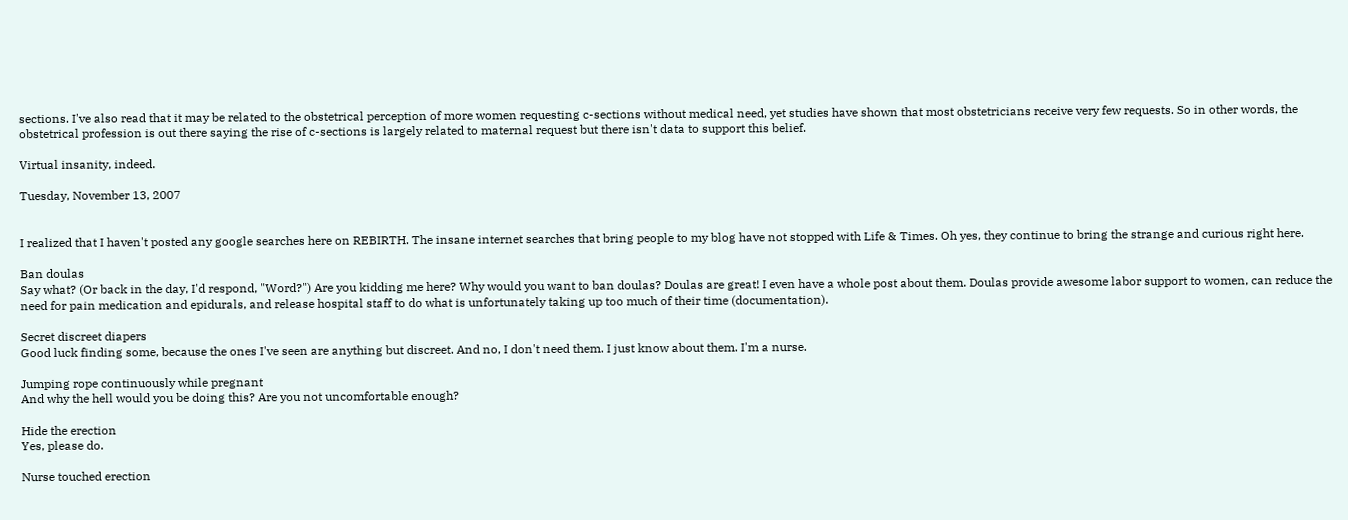sections. I've also read that it may be related to the obstetrical perception of more women requesting c-sections without medical need, yet studies have shown that most obstetricians receive very few requests. So in other words, the obstetrical profession is out there saying the rise of c-sections is largely related to maternal request but there isn't data to support this belief.

Virtual insanity, indeed.

Tuesday, November 13, 2007


I realized that I haven't posted any google searches here on REBIRTH. The insane internet searches that bring people to my blog have not stopped with Life & Times. Oh yes, they continue to bring the strange and curious right here.

Ban doulas
Say what? (Or back in the day, I'd respond, "Word?") Are you kidding me here? Why would you want to ban doulas? Doulas are great! I even have a whole post about them. Doulas provide awesome labor support to women, can reduce the need for pain medication and epidurals, and release hospital staff to do what is unfortunately taking up too much of their time (documentation).

Secret discreet diapers
Good luck finding some, because the ones I've seen are anything but discreet. And no, I don't need them. I just know about them. I'm a nurse.

Jumping rope continuously while pregnant
And why the hell would you be doing this? Are you not uncomfortable enough?

Hide the erection
Yes, please do.

Nurse touched erection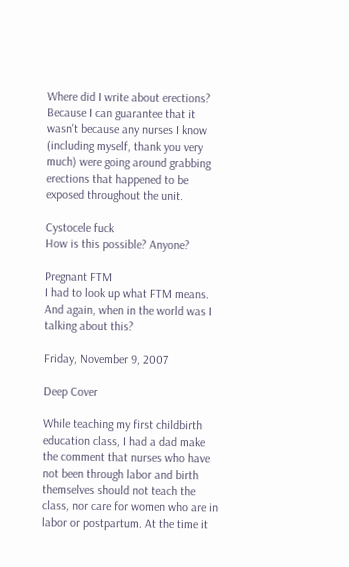Where did I write about erections? Because I can guarantee that it wasn't because any nurses I know (including myself, thank you very much) were going around grabbing erections that happened to be exposed throughout the unit.

Cystocele fuck
How is this possible? Anyone?

Pregnant FTM
I had to look up what FTM means. And again, when in the world was I talking about this?

Friday, November 9, 2007

Deep Cover

While teaching my first childbirth education class, I had a dad make the comment that nurses who have not been through labor and birth themselves should not teach the class, nor care for women who are in labor or postpartum. At the time it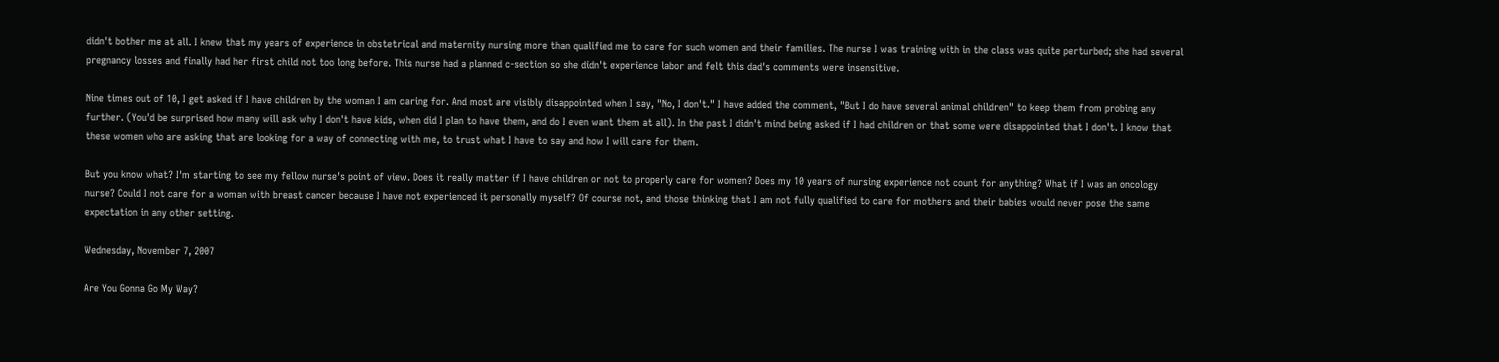didn't bother me at all. I knew that my years of experience in obstetrical and maternity nursing more than qualified me to care for such women and their families. The nurse I was training with in the class was quite perturbed; she had several pregnancy losses and finally had her first child not too long before. This nurse had a planned c-section so she didn't experience labor and felt this dad's comments were insensitive.

Nine times out of 10, I get asked if I have children by the woman I am caring for. And most are visibly disappointed when I say, "No, I don't." I have added the comment, "But I do have several animal children" to keep them from probing any further. (You'd be surprised how many will ask why I don't have kids, when did I plan to have them, and do I even want them at all). In the past I didn't mind being asked if I had children or that some were disappointed that I don't. I know that these women who are asking that are looking for a way of connecting with me, to trust what I have to say and how I will care for them.

But you know what? I'm starting to see my fellow nurse's point of view. Does it really matter if I have children or not to properly care for women? Does my 10 years of nursing experience not count for anything? What if I was an oncology nurse? Could I not care for a woman with breast cancer because I have not experienced it personally myself? Of course not, and those thinking that I am not fully qualified to care for mothers and their babies would never pose the same expectation in any other setting.

Wednesday, November 7, 2007

Are You Gonna Go My Way?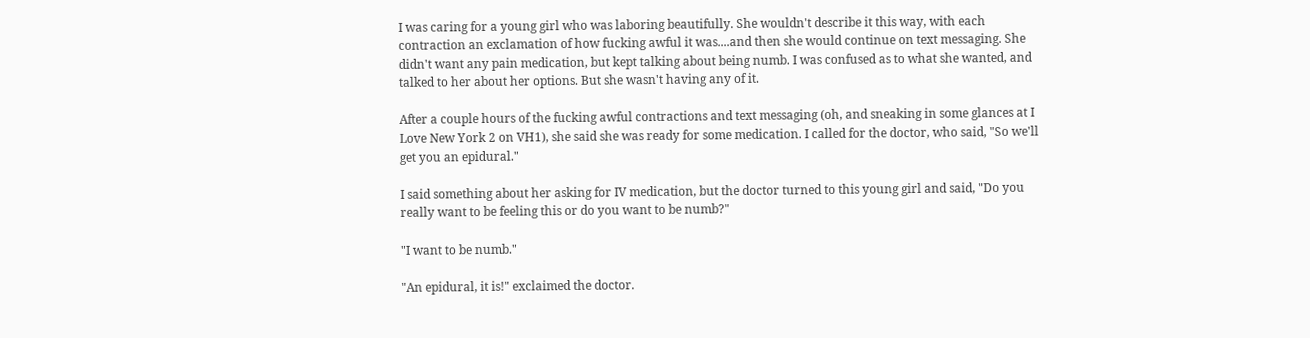I was caring for a young girl who was laboring beautifully. She wouldn't describe it this way, with each contraction an exclamation of how fucking awful it was....and then she would continue on text messaging. She didn't want any pain medication, but kept talking about being numb. I was confused as to what she wanted, and talked to her about her options. But she wasn't having any of it.

After a couple hours of the fucking awful contractions and text messaging (oh, and sneaking in some glances at I Love New York 2 on VH1), she said she was ready for some medication. I called for the doctor, who said, "So we'll get you an epidural."

I said something about her asking for IV medication, but the doctor turned to this young girl and said, "Do you really want to be feeling this or do you want to be numb?"

"I want to be numb."

"An epidural, it is!" exclaimed the doctor.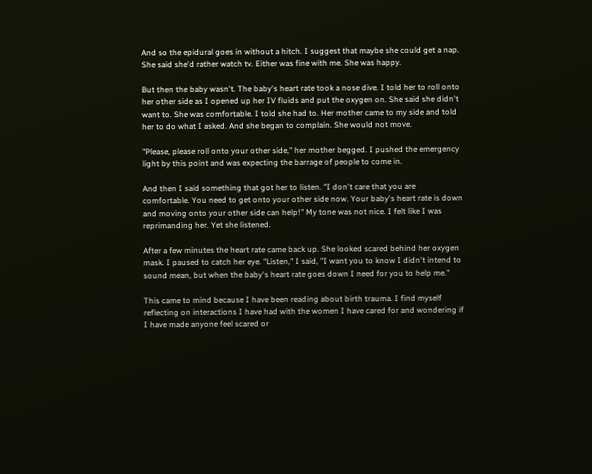And so the epidural goes in without a hitch. I suggest that maybe she could get a nap. She said she'd rather watch tv. Either was fine with me. She was happy.

But then the baby wasn't. The baby's heart rate took a nose dive. I told her to roll onto her other side as I opened up her IV fluids and put the oxygen on. She said she didn't want to. She was comfortable. I told she had to. Her mother came to my side and told her to do what I asked. And she began to complain. She would not move.

"Please, please roll onto your other side," her mother begged. I pushed the emergency light by this point and was expecting the barrage of people to come in.

And then I said something that got her to listen. "I don't care that you are comfortable. You need to get onto your other side now. Your baby's heart rate is down and moving onto your other side can help!" My tone was not nice. I felt like I was reprimanding her. Yet she listened.

After a few minutes the heart rate came back up. She looked scared behind her oxygen mask. I paused to catch her eye. "Listen," I said, "I want you to know I didn't intend to sound mean, but when the baby's heart rate goes down I need for you to help me."

This came to mind because I have been reading about birth trauma. I find myself reflecting on interactions I have had with the women I have cared for and wondering if I have made anyone feel scared or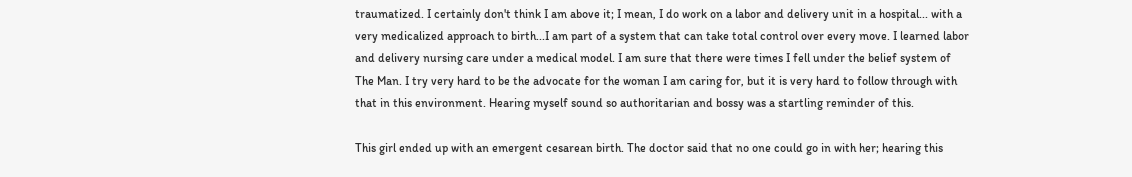traumatized. I certainly don't think I am above it; I mean, I do work on a labor and delivery unit in a hospital... with a very medicalized approach to birth...I am part of a system that can take total control over every move. I learned labor and delivery nursing care under a medical model. I am sure that there were times I fell under the belief system of The Man. I try very hard to be the advocate for the woman I am caring for, but it is very hard to follow through with that in this environment. Hearing myself sound so authoritarian and bossy was a startling reminder of this.

This girl ended up with an emergent cesarean birth. The doctor said that no one could go in with her; hearing this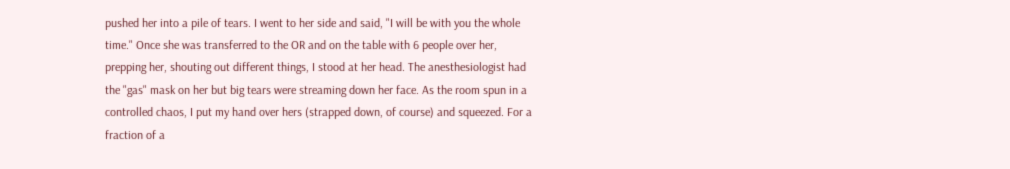pushed her into a pile of tears. I went to her side and said, "I will be with you the whole time." Once she was transferred to the OR and on the table with 6 people over her, prepping her, shouting out different things, I stood at her head. The anesthesiologist had the "gas" mask on her but big tears were streaming down her face. As the room spun in a controlled chaos, I put my hand over hers (strapped down, of course) and squeezed. For a fraction of a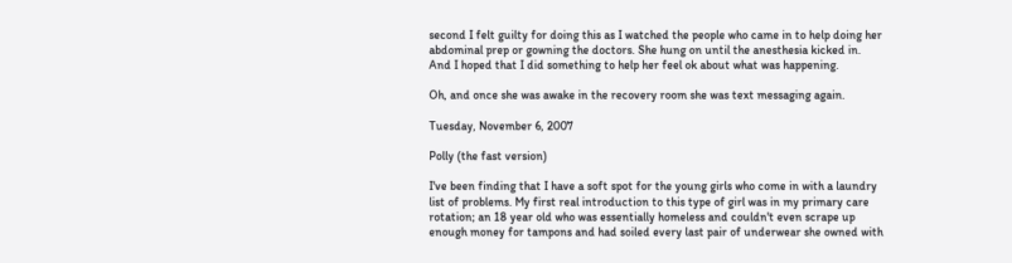second I felt guilty for doing this as I watched the people who came in to help doing her abdominal prep or gowning the doctors. She hung on until the anesthesia kicked in. And I hoped that I did something to help her feel ok about what was happening.

Oh, and once she was awake in the recovery room she was text messaging again.

Tuesday, November 6, 2007

Polly (the fast version)

I've been finding that I have a soft spot for the young girls who come in with a laundry list of problems. My first real introduction to this type of girl was in my primary care rotation; an 18 year old who was essentially homeless and couldn't even scrape up enough money for tampons and had soiled every last pair of underwear she owned with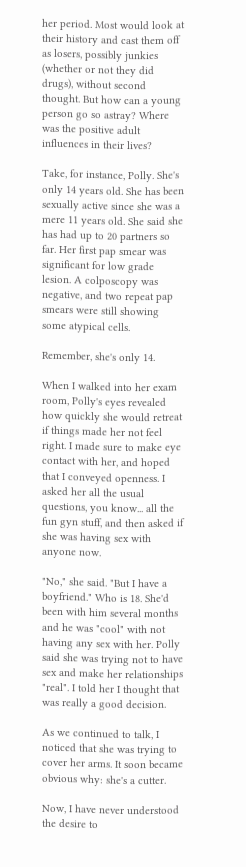her period. Most would look at their history and cast them off as losers, possibly junkies (whether or not they did drugs), without second thought. But how can a young person go so astray? Where was the positive adult influences in their lives?

Take, for instance, Polly. She's only 14 years old. She has been sexually active since she was a mere 11 years old. She said she has had up to 20 partners so far. Her first pap smear was significant for low grade lesion. A colposcopy was negative, and two repeat pap smears were still showing some atypical cells.

Remember, she's only 14.

When I walked into her exam room, Polly's eyes revealed how quickly she would retreat if things made her not feel right. I made sure to make eye contact with her, and hoped that I conveyed openness. I asked her all the usual questions, you know... all the fun gyn stuff, and then asked if she was having sex with anyone now.

"No," she said. "But I have a boyfriend." Who is 18. She'd been with him several months and he was "cool" with not having any sex with her. Polly said she was trying not to have sex and make her relationships "real". I told her I thought that was really a good decision.

As we continued to talk, I noticed that she was trying to cover her arms. It soon became obvious why: she's a cutter.

Now, I have never understood the desire to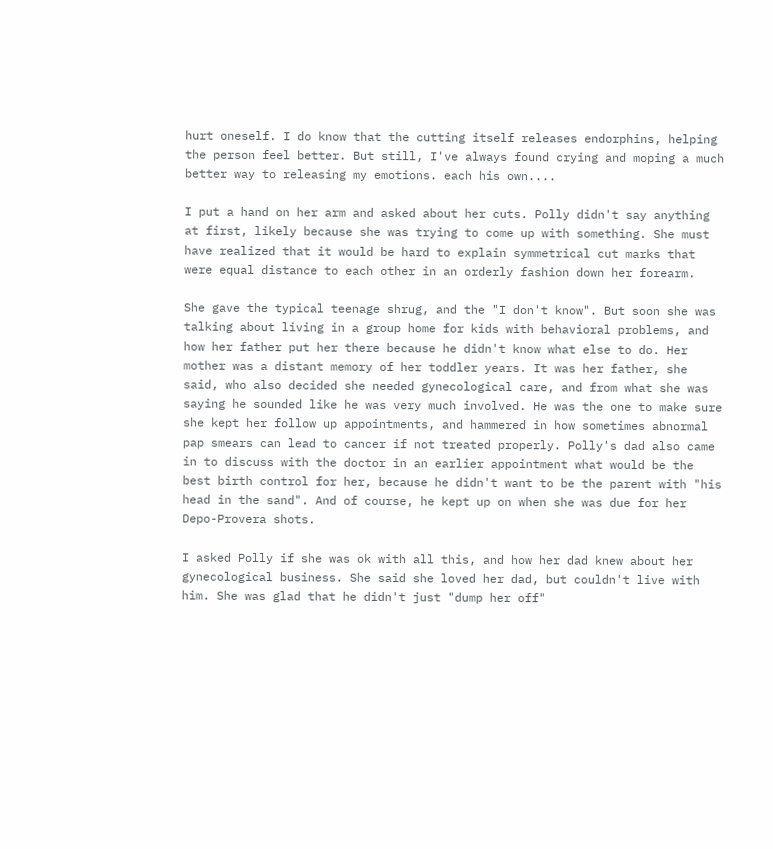hurt oneself. I do know that the cutting itself releases endorphins, helping the person feel better. But still, I've always found crying and moping a much better way to releasing my emotions. each his own....

I put a hand on her arm and asked about her cuts. Polly didn't say anything at first, likely because she was trying to come up with something. She must have realized that it would be hard to explain symmetrical cut marks that were equal distance to each other in an orderly fashion down her forearm.

She gave the typical teenage shrug, and the "I don't know". But soon she was talking about living in a group home for kids with behavioral problems, and how her father put her there because he didn't know what else to do. Her mother was a distant memory of her toddler years. It was her father, she said, who also decided she needed gynecological care, and from what she was saying he sounded like he was very much involved. He was the one to make sure she kept her follow up appointments, and hammered in how sometimes abnormal pap smears can lead to cancer if not treated properly. Polly's dad also came in to discuss with the doctor in an earlier appointment what would be the best birth control for her, because he didn't want to be the parent with "his head in the sand". And of course, he kept up on when she was due for her Depo-Provera shots.

I asked Polly if she was ok with all this, and how her dad knew about her gynecological business. She said she loved her dad, but couldn't live with him. She was glad that he didn't just "dump her off"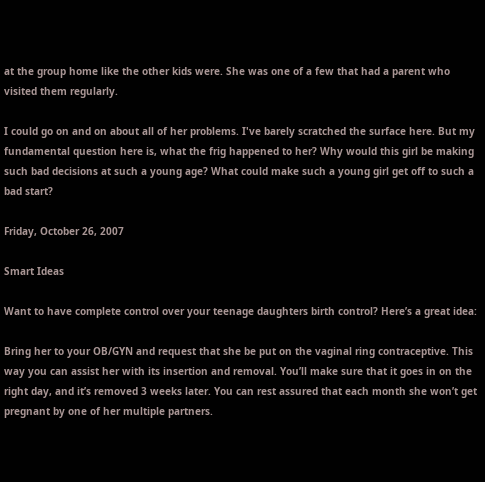at the group home like the other kids were. She was one of a few that had a parent who visited them regularly.

I could go on and on about all of her problems. I've barely scratched the surface here. But my fundamental question here is, what the frig happened to her? Why would this girl be making such bad decisions at such a young age? What could make such a young girl get off to such a bad start?

Friday, October 26, 2007

Smart Ideas

Want to have complete control over your teenage daughters birth control? Here’s a great idea:

Bring her to your OB/GYN and request that she be put on the vaginal ring contraceptive. This way you can assist her with its insertion and removal. You’ll make sure that it goes in on the right day, and it’s removed 3 weeks later. You can rest assured that each month she won’t get pregnant by one of her multiple partners.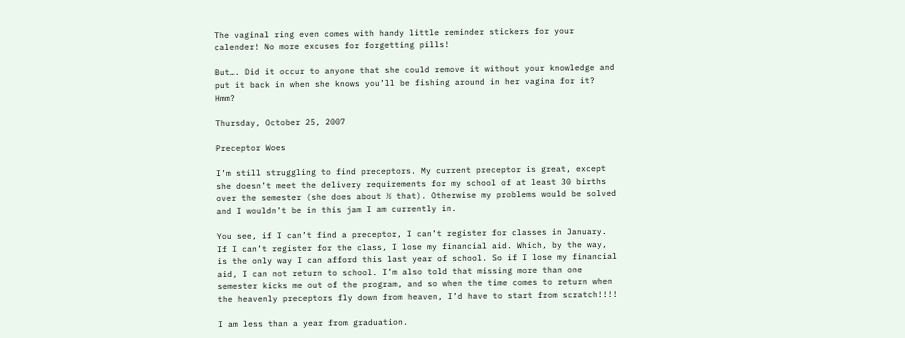The vaginal ring even comes with handy little reminder stickers for your calender! No more excuses for forgetting pills!

But…. Did it occur to anyone that she could remove it without your knowledge and put it back in when she knows you’ll be fishing around in her vagina for it? Hmm?

Thursday, October 25, 2007

Preceptor Woes

I’m still struggling to find preceptors. My current preceptor is great, except she doesn’t meet the delivery requirements for my school of at least 30 births over the semester (she does about ½ that). Otherwise my problems would be solved and I wouldn’t be in this jam I am currently in.

You see, if I can’t find a preceptor, I can’t register for classes in January. If I can’t register for the class, I lose my financial aid. Which, by the way, is the only way I can afford this last year of school. So if I lose my financial aid, I can not return to school. I’m also told that missing more than one semester kicks me out of the program, and so when the time comes to return when the heavenly preceptors fly down from heaven, I’d have to start from scratch!!!!

I am less than a year from graduation.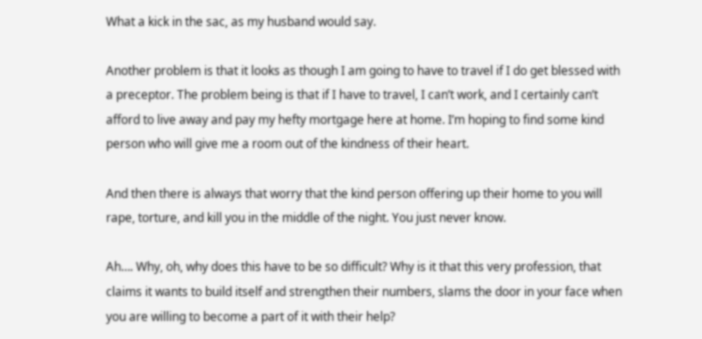What a kick in the sac, as my husband would say.

Another problem is that it looks as though I am going to have to travel if I do get blessed with a preceptor. The problem being is that if I have to travel, I can’t work, and I certainly can’t afford to live away and pay my hefty mortgage here at home. I’m hoping to find some kind person who will give me a room out of the kindness of their heart.

And then there is always that worry that the kind person offering up their home to you will rape, torture, and kill you in the middle of the night. You just never know.

Ah…. Why, oh, why does this have to be so difficult? Why is it that this very profession, that claims it wants to build itself and strengthen their numbers, slams the door in your face when you are willing to become a part of it with their help?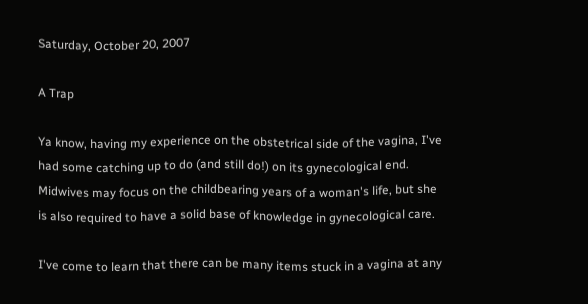Saturday, October 20, 2007

A Trap

Ya know, having my experience on the obstetrical side of the vagina, I've had some catching up to do (and still do!) on its gynecological end. Midwives may focus on the childbearing years of a woman's life, but she is also required to have a solid base of knowledge in gynecological care.

I've come to learn that there can be many items stuck in a vagina at any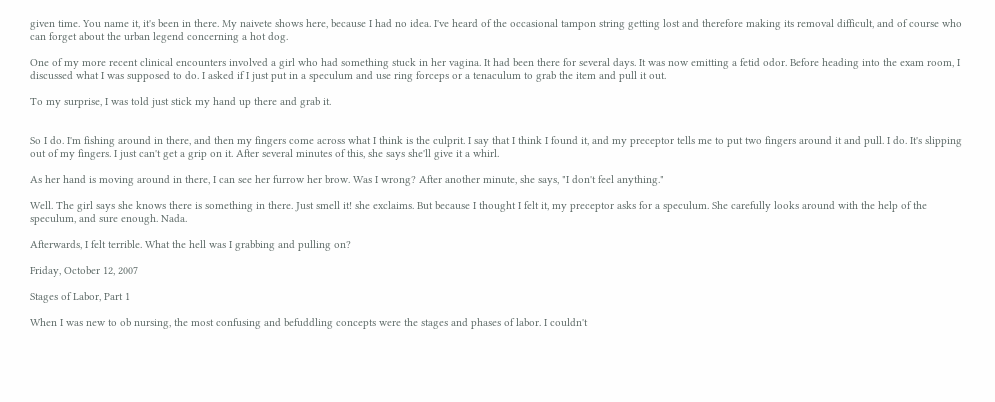given time. You name it, it's been in there. My naivete shows here, because I had no idea. I've heard of the occasional tampon string getting lost and therefore making its removal difficult, and of course who can forget about the urban legend concerning a hot dog.

One of my more recent clinical encounters involved a girl who had something stuck in her vagina. It had been there for several days. It was now emitting a fetid odor. Before heading into the exam room, I discussed what I was supposed to do. I asked if I just put in a speculum and use ring forceps or a tenaculum to grab the item and pull it out.

To my surprise, I was told just stick my hand up there and grab it.


So I do. I'm fishing around in there, and then my fingers come across what I think is the culprit. I say that I think I found it, and my preceptor tells me to put two fingers around it and pull. I do. It's slipping out of my fingers. I just can't get a grip on it. After several minutes of this, she says she'll give it a whirl.

As her hand is moving around in there, I can see her furrow her brow. Was I wrong? After another minute, she says, "I don't feel anything."

Well. The girl says she knows there is something in there. Just smell it! she exclaims. But because I thought I felt it, my preceptor asks for a speculum. She carefully looks around with the help of the speculum, and sure enough. Nada.

Afterwards, I felt terrible. What the hell was I grabbing and pulling on?

Friday, October 12, 2007

Stages of Labor, Part 1

When I was new to ob nursing, the most confusing and befuddling concepts were the stages and phases of labor. I couldn't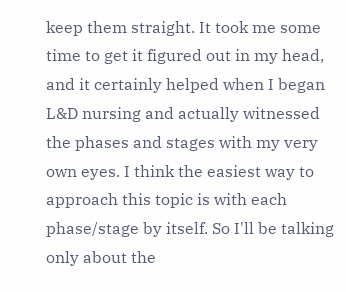keep them straight. It took me some time to get it figured out in my head, and it certainly helped when I began L&D nursing and actually witnessed the phases and stages with my very own eyes. I think the easiest way to approach this topic is with each phase/stage by itself. So I'll be talking only about the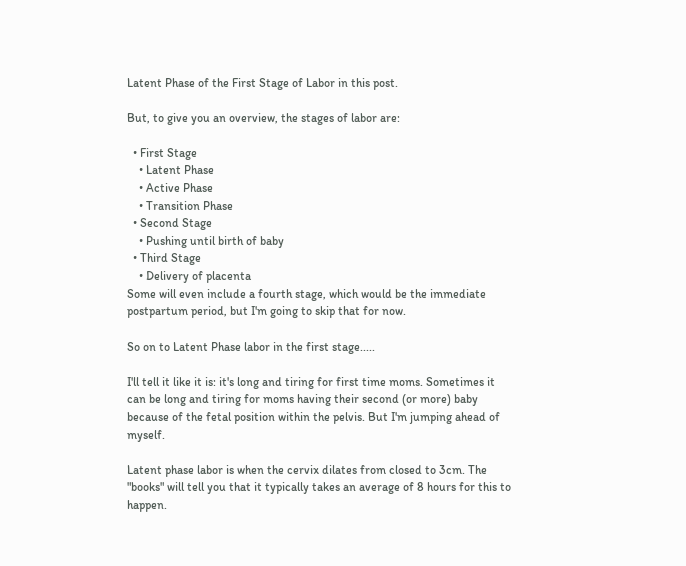Latent Phase of the First Stage of Labor in this post.

But, to give you an overview, the stages of labor are:

  • First Stage
    • Latent Phase
    • Active Phase
    • Transition Phase
  • Second Stage
    • Pushing until birth of baby
  • Third Stage
    • Delivery of placenta
Some will even include a fourth stage, which would be the immediate postpartum period, but I'm going to skip that for now.

So on to Latent Phase labor in the first stage.....

I'll tell it like it is: it's long and tiring for first time moms. Sometimes it can be long and tiring for moms having their second (or more) baby because of the fetal position within the pelvis. But I'm jumping ahead of myself.

Latent phase labor is when the cervix dilates from closed to 3cm. The "books" will tell you that it typically takes an average of 8 hours for this to happen.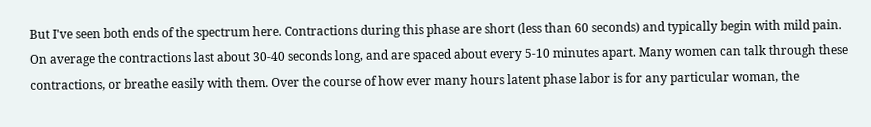But I've seen both ends of the spectrum here. Contractions during this phase are short (less than 60 seconds) and typically begin with mild pain. On average the contractions last about 30-40 seconds long, and are spaced about every 5-10 minutes apart. Many women can talk through these contractions, or breathe easily with them. Over the course of how ever many hours latent phase labor is for any particular woman, the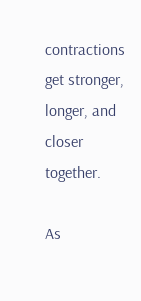contractions get stronger, longer, and closer together.

As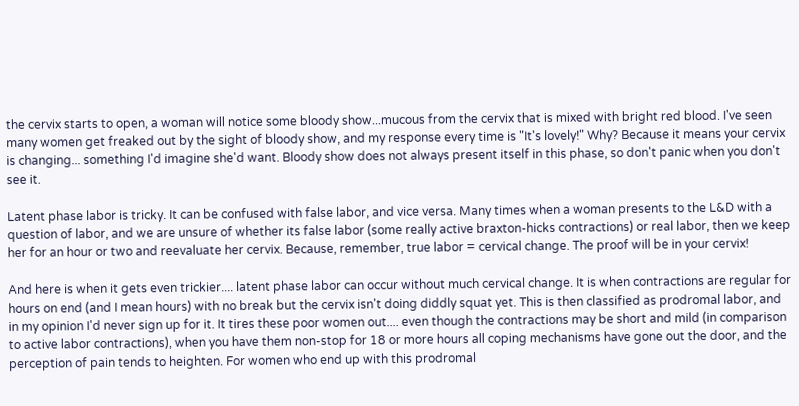the cervix starts to open, a woman will notice some bloody show...mucous from the cervix that is mixed with bright red blood. I've seen many women get freaked out by the sight of bloody show, and my response every time is "It's lovely!" Why? Because it means your cervix is changing... something I'd imagine she'd want. Bloody show does not always present itself in this phase, so don't panic when you don't see it.

Latent phase labor is tricky. It can be confused with false labor, and vice versa. Many times when a woman presents to the L&D with a question of labor, and we are unsure of whether its false labor (some really active braxton-hicks contractions) or real labor, then we keep her for an hour or two and reevaluate her cervix. Because, remember, true labor = cervical change. The proof will be in your cervix!

And here is when it gets even trickier.... latent phase labor can occur without much cervical change. It is when contractions are regular for hours on end (and I mean hours) with no break but the cervix isn't doing diddly squat yet. This is then classified as prodromal labor, and in my opinion I'd never sign up for it. It tires these poor women out.... even though the contractions may be short and mild (in comparison to active labor contractions), when you have them non-stop for 18 or more hours all coping mechanisms have gone out the door, and the perception of pain tends to heighten. For women who end up with this prodromal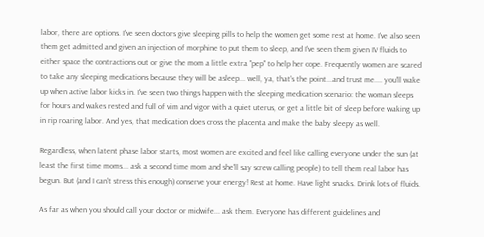labor, there are options. I've seen doctors give sleeping pills to help the women get some rest at home. I've also seen them get admitted and given an injection of morphine to put them to sleep, and I've seen them given IV fluids to either space the contractions out or give the mom a little extra "pep" to help her cope. Frequently women are scared to take any sleeping medications because they will be asleep... well, ya, that's the point...and trust me.... you'll wake up when active labor kicks in. I've seen two things happen with the sleeping medication scenario: the woman sleeps for hours and wakes rested and full of vim and vigor with a quiet uterus, or get a little bit of sleep before waking up in rip roaring labor. And yes, that medication does cross the placenta and make the baby sleepy as well.

Regardless, when latent phase labor starts, most women are excited and feel like calling everyone under the sun (at least the first time moms... ask a second time mom and she'll say screw calling people) to tell them real labor has begun. But (and I can't stress this enough) conserve your energy! Rest at home. Have light snacks. Drink lots of fluids.

As far as when you should call your doctor or midwife... ask them. Everyone has different guidelines and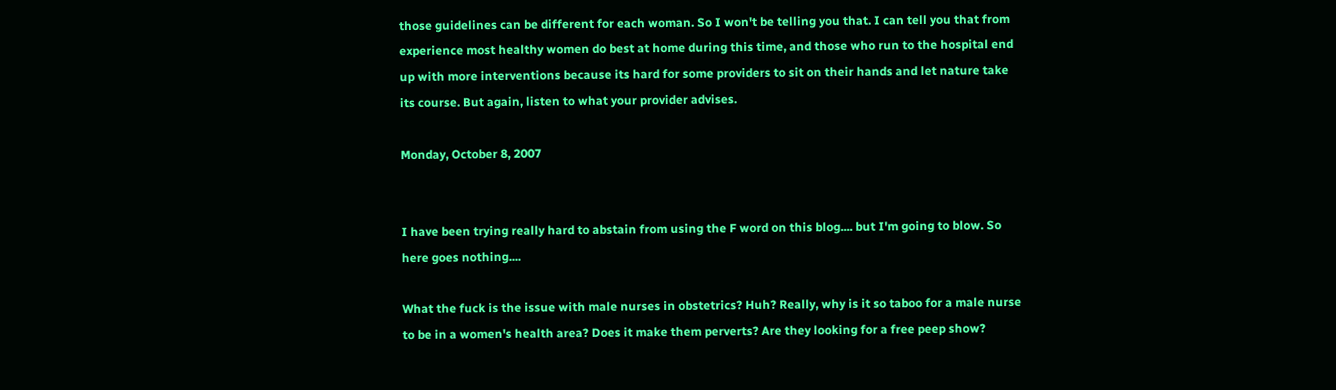those guidelines can be different for each woman. So I won't be telling you that. I can tell you that from experience most healthy women do best at home during this time, and those who run to the hospital end up with more interventions because its hard for some providers to sit on their hands and let nature take its course. But again, listen to what your provider advises.

Monday, October 8, 2007


I have been trying really hard to abstain from using the F word on this blog.... but I'm going to blow. So here goes nothing....

What the fuck is the issue with male nurses in obstetrics? Huh? Really, why is it so taboo for a male nurse to be in a women's health area? Does it make them perverts? Are they looking for a free peep show?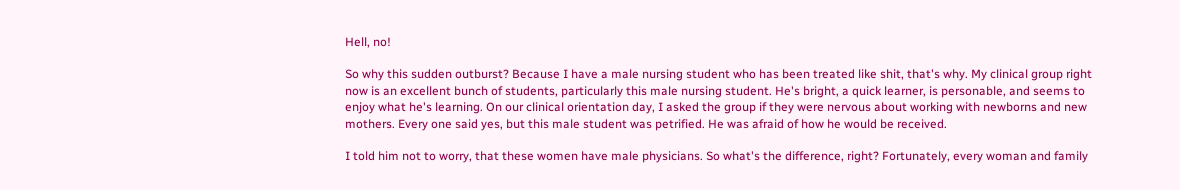Hell, no!

So why this sudden outburst? Because I have a male nursing student who has been treated like shit, that's why. My clinical group right now is an excellent bunch of students, particularly this male nursing student. He's bright, a quick learner, is personable, and seems to enjoy what he's learning. On our clinical orientation day, I asked the group if they were nervous about working with newborns and new mothers. Every one said yes, but this male student was petrified. He was afraid of how he would be received.

I told him not to worry, that these women have male physicians. So what's the difference, right? Fortunately, every woman and family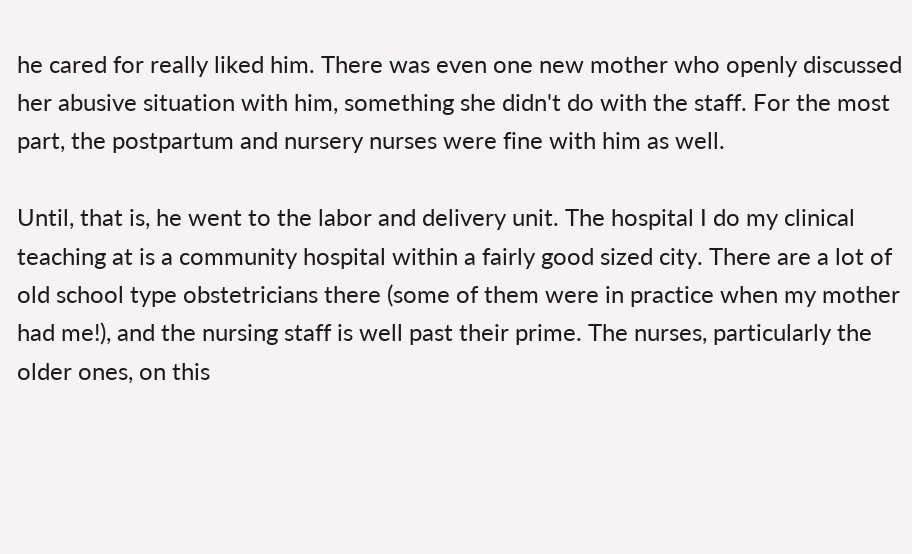he cared for really liked him. There was even one new mother who openly discussed her abusive situation with him, something she didn't do with the staff. For the most part, the postpartum and nursery nurses were fine with him as well.

Until, that is, he went to the labor and delivery unit. The hospital I do my clinical teaching at is a community hospital within a fairly good sized city. There are a lot of old school type obstetricians there (some of them were in practice when my mother had me!), and the nursing staff is well past their prime. The nurses, particularly the older ones, on this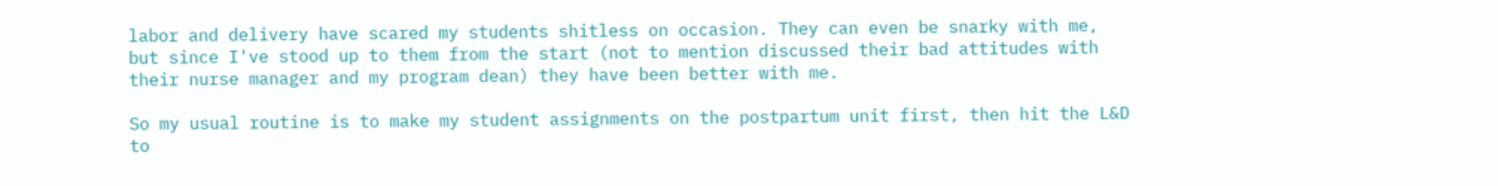labor and delivery have scared my students shitless on occasion. They can even be snarky with me, but since I've stood up to them from the start (not to mention discussed their bad attitudes with their nurse manager and my program dean) they have been better with me.

So my usual routine is to make my student assignments on the postpartum unit first, then hit the L&D to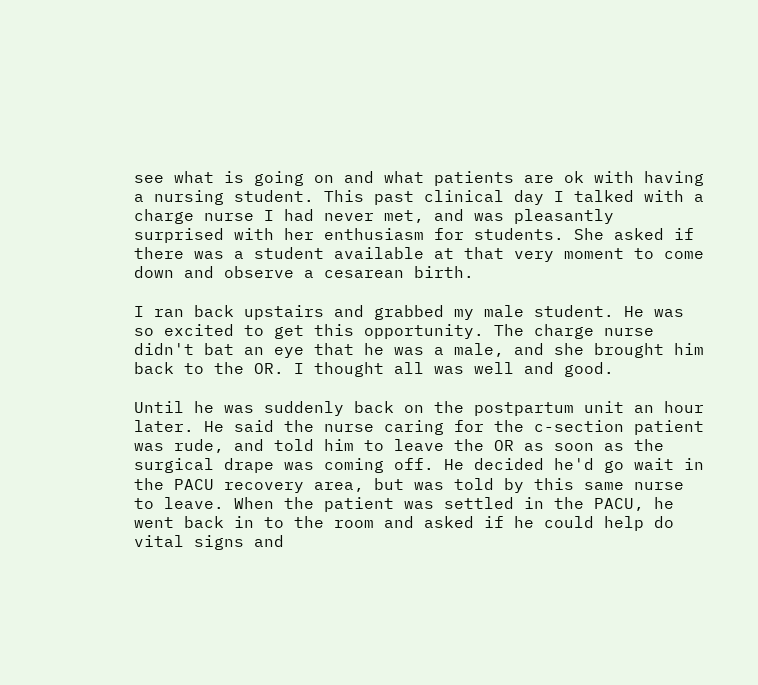see what is going on and what patients are ok with having a nursing student. This past clinical day I talked with a charge nurse I had never met, and was pleasantly surprised with her enthusiasm for students. She asked if there was a student available at that very moment to come down and observe a cesarean birth.

I ran back upstairs and grabbed my male student. He was so excited to get this opportunity. The charge nurse didn't bat an eye that he was a male, and she brought him back to the OR. I thought all was well and good.

Until he was suddenly back on the postpartum unit an hour later. He said the nurse caring for the c-section patient was rude, and told him to leave the OR as soon as the surgical drape was coming off. He decided he'd go wait in the PACU recovery area, but was told by this same nurse to leave. When the patient was settled in the PACU, he went back in to the room and asked if he could help do vital signs and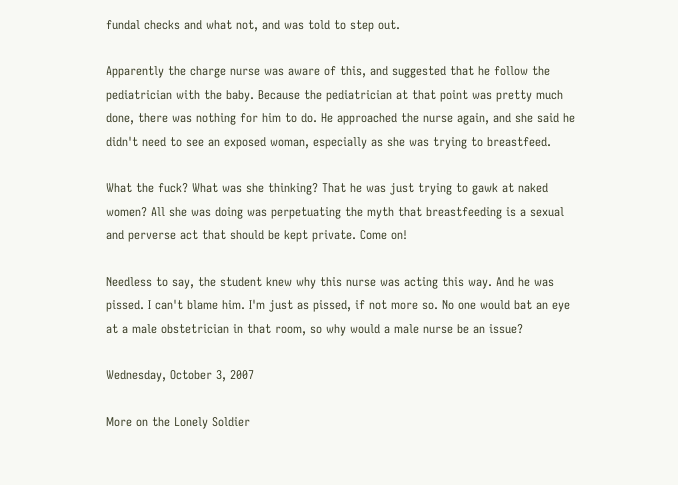fundal checks and what not, and was told to step out.

Apparently the charge nurse was aware of this, and suggested that he follow the pediatrician with the baby. Because the pediatrician at that point was pretty much done, there was nothing for him to do. He approached the nurse again, and she said he didn't need to see an exposed woman, especially as she was trying to breastfeed.

What the fuck? What was she thinking? That he was just trying to gawk at naked women? All she was doing was perpetuating the myth that breastfeeding is a sexual and perverse act that should be kept private. Come on!

Needless to say, the student knew why this nurse was acting this way. And he was pissed. I can't blame him. I'm just as pissed, if not more so. No one would bat an eye at a male obstetrician in that room, so why would a male nurse be an issue?

Wednesday, October 3, 2007

More on the Lonely Soldier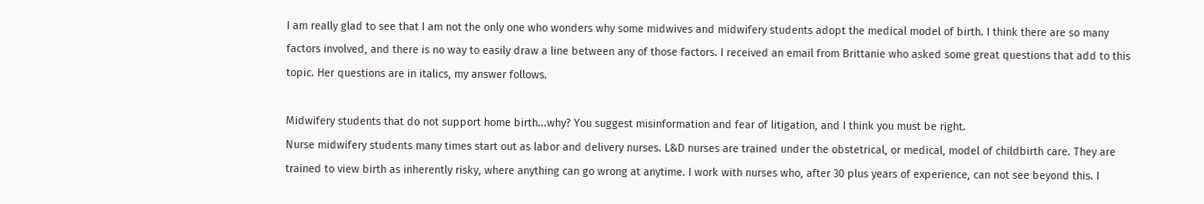I am really glad to see that I am not the only one who wonders why some midwives and midwifery students adopt the medical model of birth. I think there are so many factors involved, and there is no way to easily draw a line between any of those factors. I received an email from Brittanie who asked some great questions that add to this topic. Her questions are in italics, my answer follows.

Midwifery students that do not support home birth...why? You suggest misinformation and fear of litigation, and I think you must be right.
Nurse midwifery students many times start out as labor and delivery nurses. L&D nurses are trained under the obstetrical, or medical, model of childbirth care. They are trained to view birth as inherently risky, where anything can go wrong at anytime. I work with nurses who, after 30 plus years of experience, can not see beyond this. I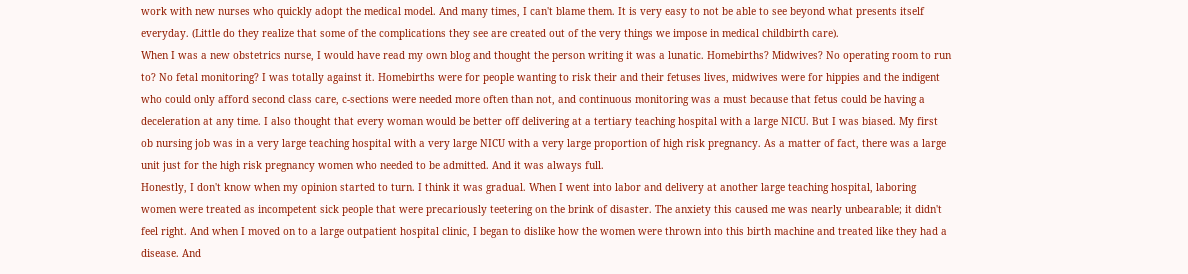work with new nurses who quickly adopt the medical model. And many times, I can't blame them. It is very easy to not be able to see beyond what presents itself everyday. (Little do they realize that some of the complications they see are created out of the very things we impose in medical childbirth care).
When I was a new obstetrics nurse, I would have read my own blog and thought the person writing it was a lunatic. Homebirths? Midwives? No operating room to run to? No fetal monitoring? I was totally against it. Homebirths were for people wanting to risk their and their fetuses lives, midwives were for hippies and the indigent who could only afford second class care, c-sections were needed more often than not, and continuous monitoring was a must because that fetus could be having a deceleration at any time. I also thought that every woman would be better off delivering at a tertiary teaching hospital with a large NICU. But I was biased. My first ob nursing job was in a very large teaching hospital with a very large NICU with a very large proportion of high risk pregnancy. As a matter of fact, there was a large unit just for the high risk pregnancy women who needed to be admitted. And it was always full.
Honestly, I don't know when my opinion started to turn. I think it was gradual. When I went into labor and delivery at another large teaching hospital, laboring women were treated as incompetent sick people that were precariously teetering on the brink of disaster. The anxiety this caused me was nearly unbearable; it didn't feel right. And when I moved on to a large outpatient hospital clinic, I began to dislike how the women were thrown into this birth machine and treated like they had a disease. And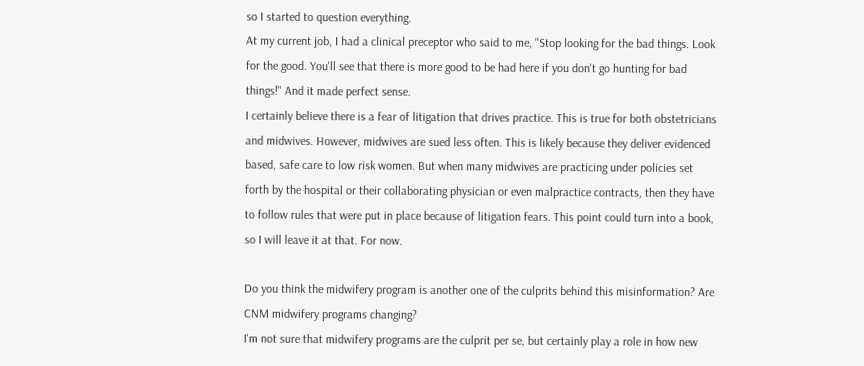so I started to question everything.
At my current job, I had a clinical preceptor who said to me, "Stop looking for the bad things. Look for the good. You'll see that there is more good to be had here if you don't go hunting for bad things!" And it made perfect sense.
I certainly believe there is a fear of litigation that drives practice. This is true for both obstetricians and midwives. However, midwives are sued less often. This is likely because they deliver evidenced based, safe care to low risk women. But when many midwives are practicing under policies set forth by the hospital or their collaborating physician or even malpractice contracts, then they have to follow rules that were put in place because of litigation fears. This point could turn into a book, so I will leave it at that. For now.

Do you think the midwifery program is another one of the culprits behind this misinformation? Are CNM midwifery programs changing?
I'm not sure that midwifery programs are the culprit per se, but certainly play a role in how new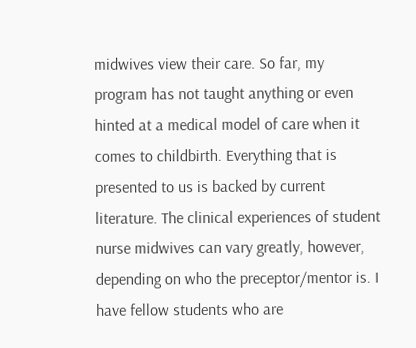midwives view their care. So far, my program has not taught anything or even hinted at a medical model of care when it comes to childbirth. Everything that is presented to us is backed by current literature. The clinical experiences of student nurse midwives can vary greatly, however, depending on who the preceptor/mentor is. I have fellow students who are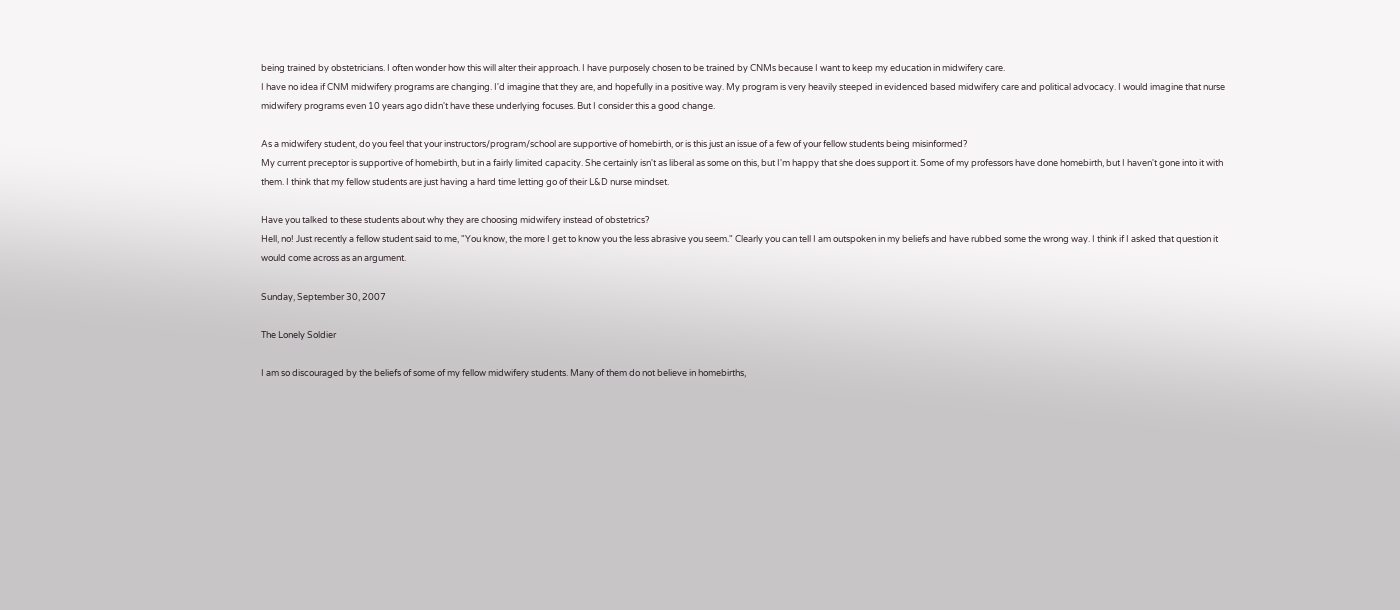being trained by obstetricians. I often wonder how this will alter their approach. I have purposely chosen to be trained by CNMs because I want to keep my education in midwifery care.
I have no idea if CNM midwifery programs are changing. I'd imagine that they are, and hopefully in a positive way. My program is very heavily steeped in evidenced based midwifery care and political advocacy. I would imagine that nurse midwifery programs even 10 years ago didn't have these underlying focuses. But I consider this a good change.

As a midwifery student, do you feel that your instructors/program/school are supportive of homebirth, or is this just an issue of a few of your fellow students being misinformed?
My current preceptor is supportive of homebirth, but in a fairly limited capacity. She certainly isn't as liberal as some on this, but I'm happy that she does support it. Some of my professors have done homebirth, but I haven't gone into it with them. I think that my fellow students are just having a hard time letting go of their L&D nurse mindset.

Have you talked to these students about why they are choosing midwifery instead of obstetrics?
Hell, no! Just recently a fellow student said to me, "You know, the more I get to know you the less abrasive you seem." Clearly you can tell I am outspoken in my beliefs and have rubbed some the wrong way. I think if I asked that question it would come across as an argument.

Sunday, September 30, 2007

The Lonely Soldier

I am so discouraged by the beliefs of some of my fellow midwifery students. Many of them do not believe in homebirths,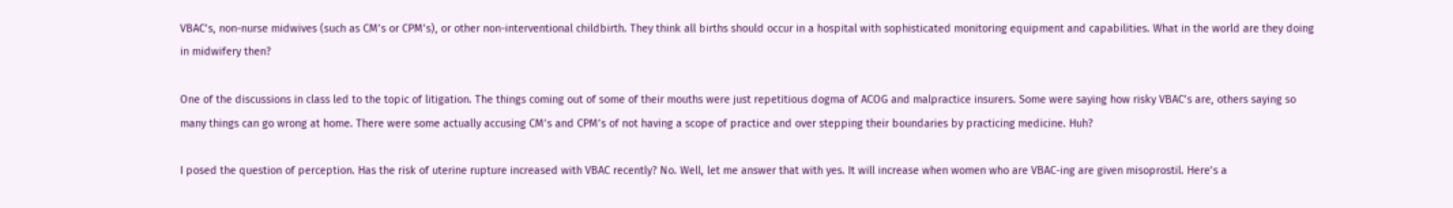VBAC’s, non-nurse midwives (such as CM’s or CPM’s), or other non-interventional childbirth. They think all births should occur in a hospital with sophisticated monitoring equipment and capabilities. What in the world are they doing in midwifery then?

One of the discussions in class led to the topic of litigation. The things coming out of some of their mouths were just repetitious dogma of ACOG and malpractice insurers. Some were saying how risky VBAC’s are, others saying so many things can go wrong at home. There were some actually accusing CM’s and CPM’s of not having a scope of practice and over stepping their boundaries by practicing medicine. Huh?

I posed the question of perception. Has the risk of uterine rupture increased with VBAC recently? No. Well, let me answer that with yes. It will increase when women who are VBAC-ing are given misoprostil. Here’s a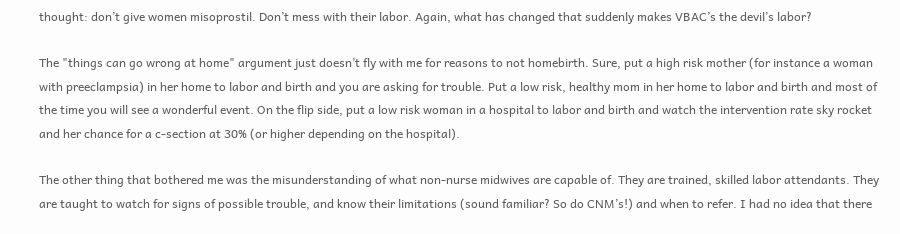thought: don’t give women misoprostil. Don’t mess with their labor. Again, what has changed that suddenly makes VBAC’s the devil’s labor?

The "things can go wrong at home" argument just doesn’t fly with me for reasons to not homebirth. Sure, put a high risk mother (for instance a woman with preeclampsia) in her home to labor and birth and you are asking for trouble. Put a low risk, healthy mom in her home to labor and birth and most of the time you will see a wonderful event. On the flip side, put a low risk woman in a hospital to labor and birth and watch the intervention rate sky rocket and her chance for a c-section at 30% (or higher depending on the hospital).

The other thing that bothered me was the misunderstanding of what non-nurse midwives are capable of. They are trained, skilled labor attendants. They are taught to watch for signs of possible trouble, and know their limitations (sound familiar? So do CNM’s!) and when to refer. I had no idea that there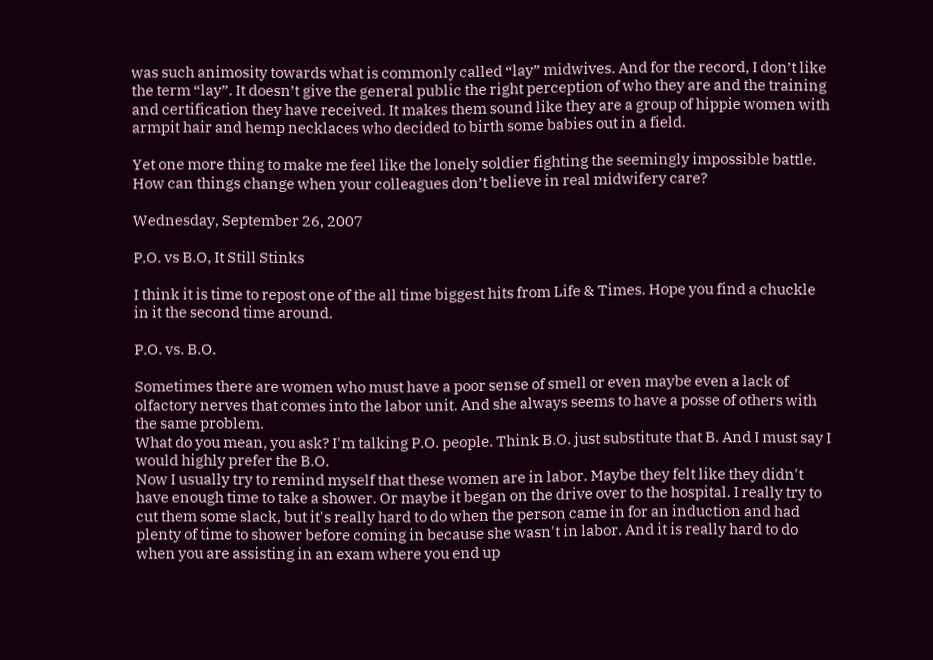was such animosity towards what is commonly called “lay” midwives. And for the record, I don’t like the term “lay”. It doesn’t give the general public the right perception of who they are and the training and certification they have received. It makes them sound like they are a group of hippie women with armpit hair and hemp necklaces who decided to birth some babies out in a field.

Yet one more thing to make me feel like the lonely soldier fighting the seemingly impossible battle. How can things change when your colleagues don’t believe in real midwifery care?

Wednesday, September 26, 2007

P.O. vs B.O, It Still Stinks

I think it is time to repost one of the all time biggest hits from Life & Times. Hope you find a chuckle in it the second time around.

P.O. vs. B.O.

Sometimes there are women who must have a poor sense of smell or even maybe even a lack of olfactory nerves that comes into the labor unit. And she always seems to have a posse of others with the same problem.
What do you mean, you ask? I'm talking P.O. people. Think B.O. just substitute that B. And I must say I would highly prefer the B.O.
Now I usually try to remind myself that these women are in labor. Maybe they felt like they didn't have enough time to take a shower. Or maybe it began on the drive over to the hospital. I really try to cut them some slack, but it's really hard to do when the person came in for an induction and had plenty of time to shower before coming in because she wasn't in labor. And it is really hard to do when you are assisting in an exam where you end up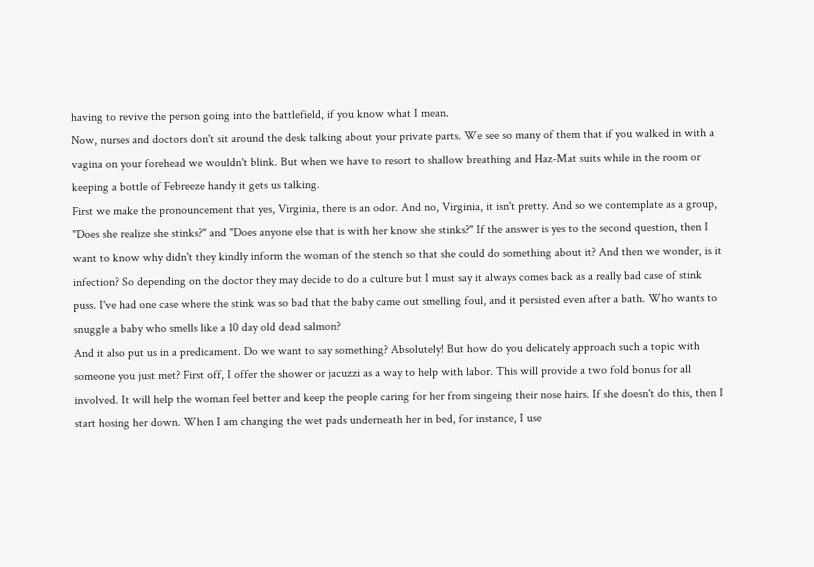having to revive the person going into the battlefield, if you know what I mean.
Now, nurses and doctors don't sit around the desk talking about your private parts. We see so many of them that if you walked in with a vagina on your forehead we wouldn't blink. But when we have to resort to shallow breathing and Haz-Mat suits while in the room or keeping a bottle of Febreeze handy it gets us talking.
First we make the pronouncement that yes, Virginia, there is an odor. And no, Virginia, it isn't pretty. And so we contemplate as a group, "Does she realize she stinks?" and "Does anyone else that is with her know she stinks?" If the answer is yes to the second question, then I want to know why didn't they kindly inform the woman of the stench so that she could do something about it? And then we wonder, is it infection? So depending on the doctor they may decide to do a culture but I must say it always comes back as a really bad case of stink puss. I've had one case where the stink was so bad that the baby came out smelling foul, and it persisted even after a bath. Who wants to snuggle a baby who smells like a 10 day old dead salmon?
And it also put us in a predicament. Do we want to say something? Absolutely! But how do you delicately approach such a topic with someone you just met? First off, I offer the shower or jacuzzi as a way to help with labor. This will provide a two fold bonus for all involved. It will help the woman feel better and keep the people caring for her from singeing their nose hairs. If she doesn't do this, then I start hosing her down. When I am changing the wet pads underneath her in bed, for instance, I use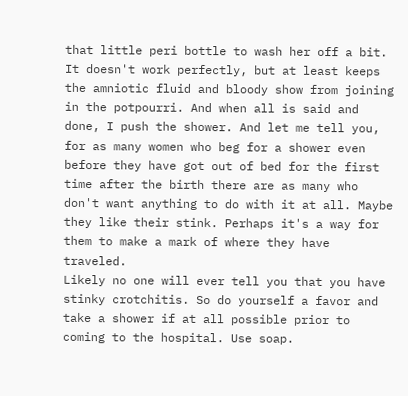that little peri bottle to wash her off a bit. It doesn't work perfectly, but at least keeps the amniotic fluid and bloody show from joining in the potpourri. And when all is said and done, I push the shower. And let me tell you, for as many women who beg for a shower even before they have got out of bed for the first time after the birth there are as many who don't want anything to do with it at all. Maybe they like their stink. Perhaps it's a way for them to make a mark of where they have traveled.
Likely no one will ever tell you that you have stinky crotchitis. So do yourself a favor and take a shower if at all possible prior to coming to the hospital. Use soap.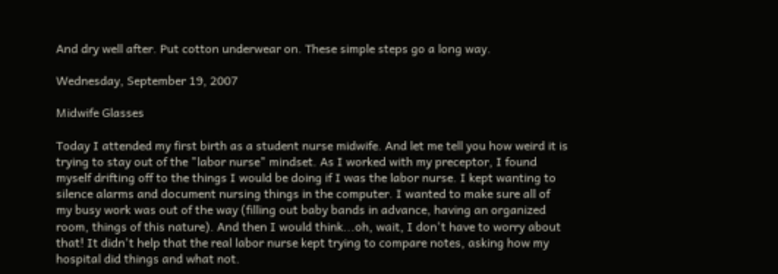And dry well after. Put cotton underwear on. These simple steps go a long way.

Wednesday, September 19, 2007

Midwife Glasses

Today I attended my first birth as a student nurse midwife. And let me tell you how weird it is trying to stay out of the "labor nurse" mindset. As I worked with my preceptor, I found myself drifting off to the things I would be doing if I was the labor nurse. I kept wanting to silence alarms and document nursing things in the computer. I wanted to make sure all of my busy work was out of the way (filling out baby bands in advance, having an organized room, things of this nature). And then I would think...oh, wait, I don't have to worry about that! It didn't help that the real labor nurse kept trying to compare notes, asking how my hospital did things and what not.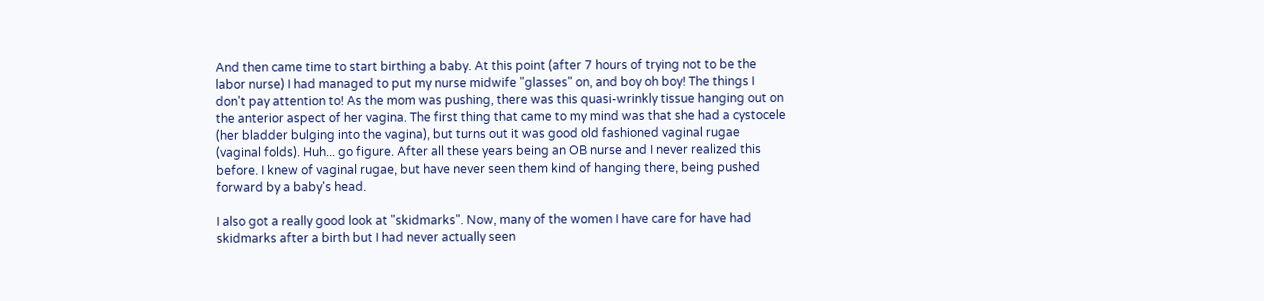And then came time to start birthing a baby. At this point (after 7 hours of trying not to be the labor nurse) I had managed to put my nurse midwife "glasses" on, and boy oh boy! The things I don't pay attention to! As the mom was pushing, there was this quasi-wrinkly tissue hanging out on the anterior aspect of her vagina. The first thing that came to my mind was that she had a cystocele (her bladder bulging into the vagina), but turns out it was good old fashioned vaginal rugae (vaginal folds). Huh... go figure. After all these years being an OB nurse and I never realized this before. I knew of vaginal rugae, but have never seen them kind of hanging there, being pushed forward by a baby's head.

I also got a really good look at "skidmarks". Now, many of the women I have care for have had skidmarks after a birth but I had never actually seen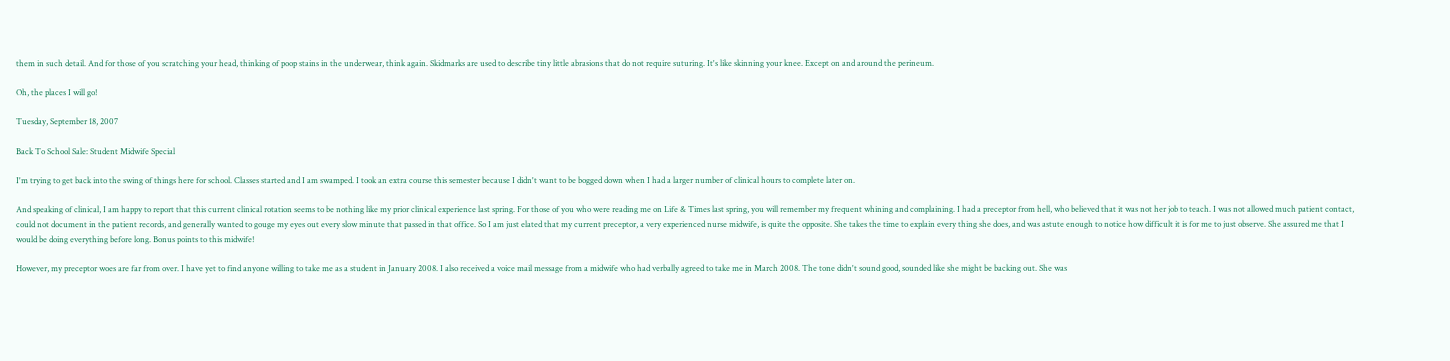them in such detail. And for those of you scratching your head, thinking of poop stains in the underwear, think again. Skidmarks are used to describe tiny little abrasions that do not require suturing. It's like skinning your knee. Except on and around the perineum.

Oh, the places I will go!

Tuesday, September 18, 2007

Back To School Sale: Student Midwife Special

I'm trying to get back into the swing of things here for school. Classes started and I am swamped. I took an extra course this semester because I didn't want to be bogged down when I had a larger number of clinical hours to complete later on.

And speaking of clinical, I am happy to report that this current clinical rotation seems to be nothing like my prior clinical experience last spring. For those of you who were reading me on Life & Times last spring, you will remember my frequent whining and complaining. I had a preceptor from hell, who believed that it was not her job to teach. I was not allowed much patient contact, could not document in the patient records, and generally wanted to gouge my eyes out every slow minute that passed in that office. So I am just elated that my current preceptor, a very experienced nurse midwife, is quite the opposite. She takes the time to explain every thing she does, and was astute enough to notice how difficult it is for me to just observe. She assured me that I would be doing everything before long. Bonus points to this midwife!

However, my preceptor woes are far from over. I have yet to find anyone willing to take me as a student in January 2008. I also received a voice mail message from a midwife who had verbally agreed to take me in March 2008. The tone didn't sound good, sounded like she might be backing out. She was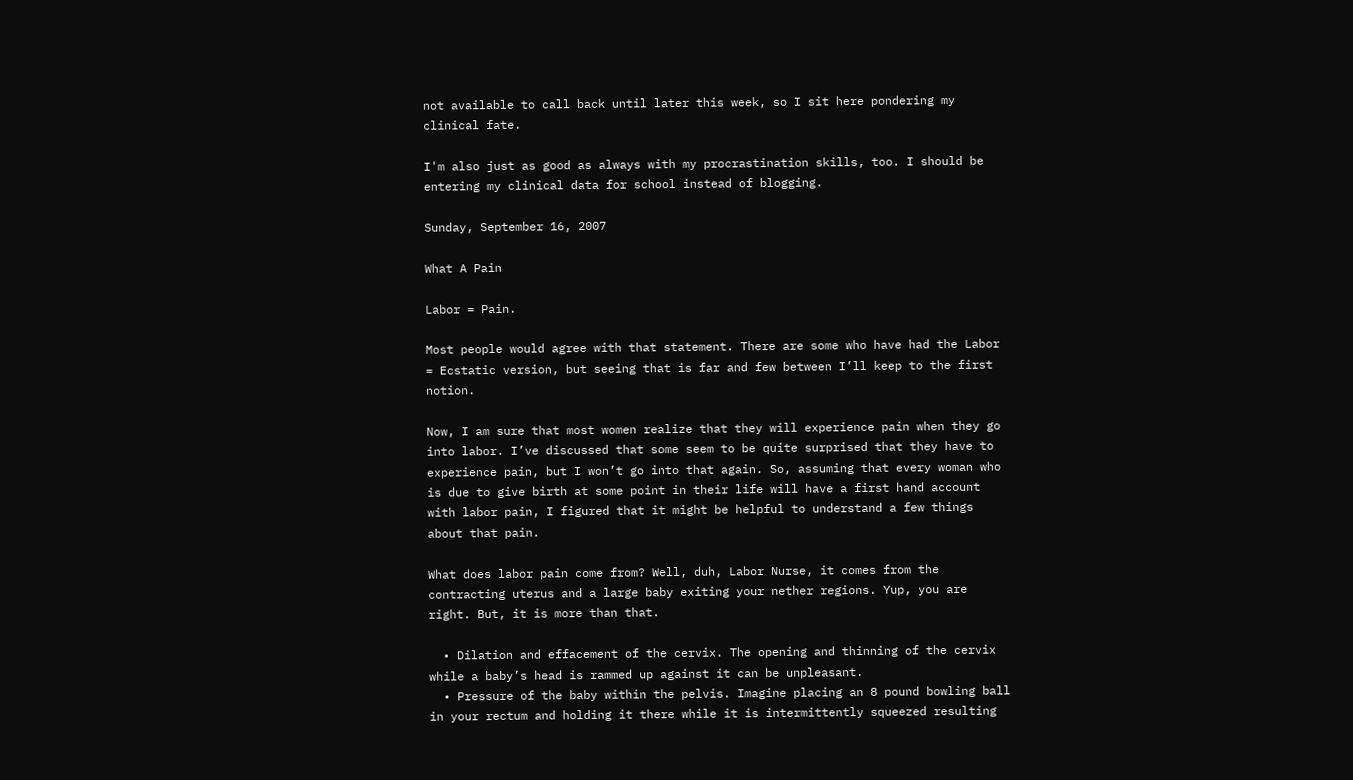not available to call back until later this week, so I sit here pondering my clinical fate.

I'm also just as good as always with my procrastination skills, too. I should be entering my clinical data for school instead of blogging.

Sunday, September 16, 2007

What A Pain

Labor = Pain.

Most people would agree with that statement. There are some who have had the Labor = Ecstatic version, but seeing that is far and few between I’ll keep to the first notion.

Now, I am sure that most women realize that they will experience pain when they go into labor. I’ve discussed that some seem to be quite surprised that they have to experience pain, but I won’t go into that again. So, assuming that every woman who is due to give birth at some point in their life will have a first hand account with labor pain, I figured that it might be helpful to understand a few things about that pain.

What does labor pain come from? Well, duh, Labor Nurse, it comes from the contracting uterus and a large baby exiting your nether regions. Yup, you are right. But, it is more than that.

  • Dilation and effacement of the cervix. The opening and thinning of the cervix while a baby’s head is rammed up against it can be unpleasant.
  • Pressure of the baby within the pelvis. Imagine placing an 8 pound bowling ball in your rectum and holding it there while it is intermittently squeezed resulting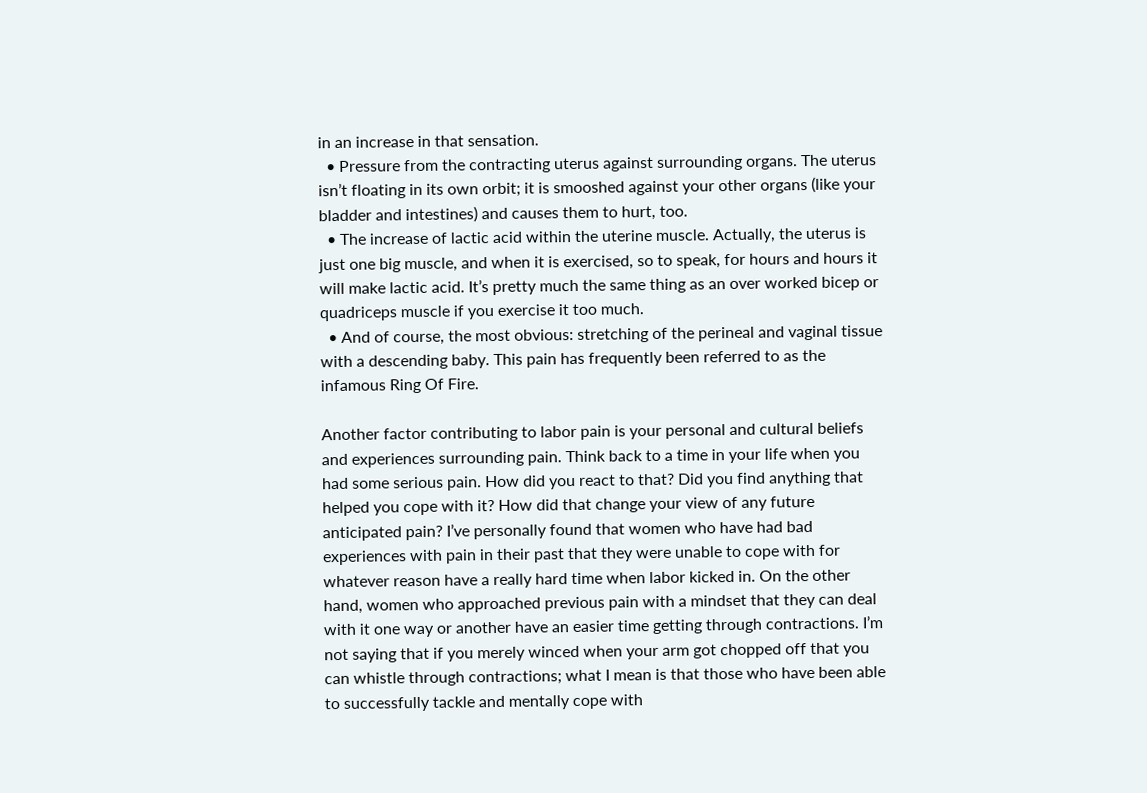in an increase in that sensation.
  • Pressure from the contracting uterus against surrounding organs. The uterus isn’t floating in its own orbit; it is smooshed against your other organs (like your bladder and intestines) and causes them to hurt, too.
  • The increase of lactic acid within the uterine muscle. Actually, the uterus is just one big muscle, and when it is exercised, so to speak, for hours and hours it will make lactic acid. It’s pretty much the same thing as an over worked bicep or quadriceps muscle if you exercise it too much.
  • And of course, the most obvious: stretching of the perineal and vaginal tissue with a descending baby. This pain has frequently been referred to as the infamous Ring Of Fire.

Another factor contributing to labor pain is your personal and cultural beliefs and experiences surrounding pain. Think back to a time in your life when you had some serious pain. How did you react to that? Did you find anything that helped you cope with it? How did that change your view of any future anticipated pain? I’ve personally found that women who have had bad experiences with pain in their past that they were unable to cope with for whatever reason have a really hard time when labor kicked in. On the other hand, women who approached previous pain with a mindset that they can deal with it one way or another have an easier time getting through contractions. I’m not saying that if you merely winced when your arm got chopped off that you can whistle through contractions; what I mean is that those who have been able to successfully tackle and mentally cope with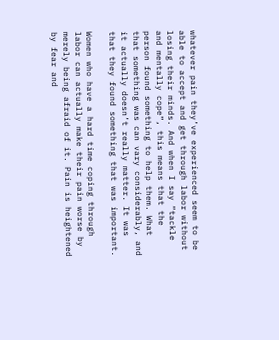whatever pain they’ve experienced seem to be able to accept and get through labor without losing their minds. And when I say “tackle and mentally cope”, this means that the person found something to help them. What that something was can vary considerably, and it actually doesn’t really matter. It was that they found something that was important.

Women who have a hard time coping through labor can actually make their pain worse by merely being afraid of it. Pain is heightened by fear and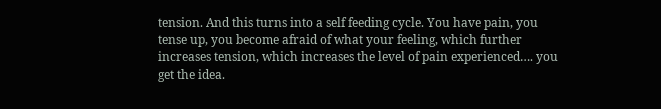tension. And this turns into a self feeding cycle. You have pain, you tense up, you become afraid of what your feeling, which further increases tension, which increases the level of pain experienced…. you get the idea.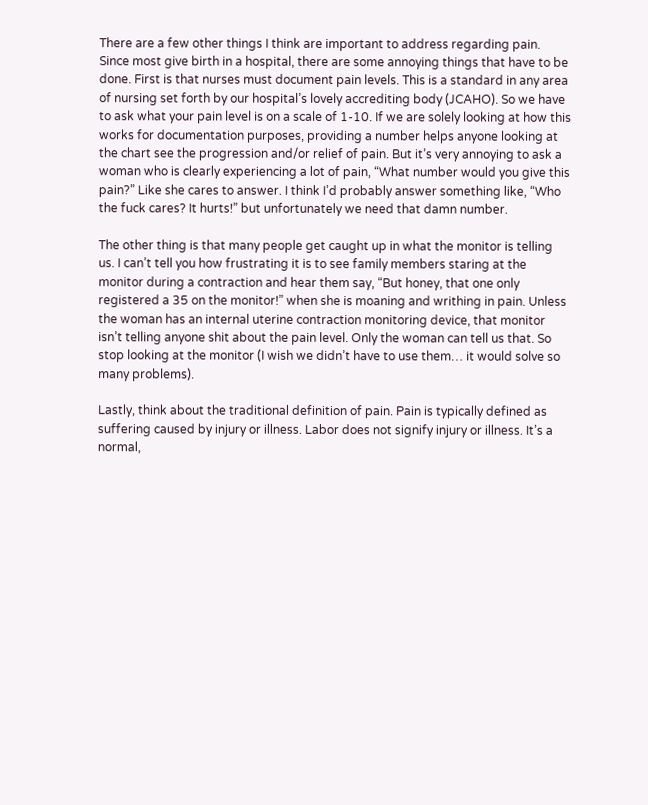There are a few other things I think are important to address regarding pain. Since most give birth in a hospital, there are some annoying things that have to be done. First is that nurses must document pain levels. This is a standard in any area of nursing set forth by our hospital’s lovely accrediting body (JCAHO). So we have to ask what your pain level is on a scale of 1-10. If we are solely looking at how this works for documentation purposes, providing a number helps anyone looking at the chart see the progression and/or relief of pain. But it’s very annoying to ask a woman who is clearly experiencing a lot of pain, “What number would you give this pain?” Like she cares to answer. I think I’d probably answer something like, “Who the fuck cares? It hurts!” but unfortunately we need that damn number.

The other thing is that many people get caught up in what the monitor is telling us. I can’t tell you how frustrating it is to see family members staring at the monitor during a contraction and hear them say, “But honey, that one only registered a 35 on the monitor!” when she is moaning and writhing in pain. Unless the woman has an internal uterine contraction monitoring device, that monitor isn’t telling anyone shit about the pain level. Only the woman can tell us that. So stop looking at the monitor (I wish we didn’t have to use them… it would solve so many problems).

Lastly, think about the traditional definition of pain. Pain is typically defined as suffering caused by injury or illness. Labor does not signify injury or illness. It’s a normal,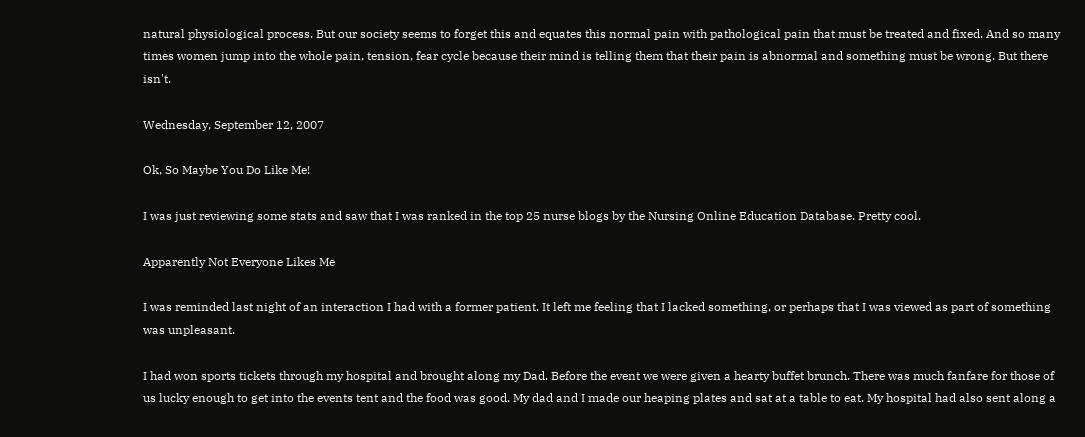natural physiological process. But our society seems to forget this and equates this normal pain with pathological pain that must be treated and fixed. And so many times women jump into the whole pain, tension, fear cycle because their mind is telling them that their pain is abnormal and something must be wrong. But there isn't.

Wednesday, September 12, 2007

Ok, So Maybe You Do Like Me!

I was just reviewing some stats and saw that I was ranked in the top 25 nurse blogs by the Nursing Online Education Database. Pretty cool.

Apparently Not Everyone Likes Me

I was reminded last night of an interaction I had with a former patient. It left me feeling that I lacked something, or perhaps that I was viewed as part of something was unpleasant.

I had won sports tickets through my hospital and brought along my Dad. Before the event we were given a hearty buffet brunch. There was much fanfare for those of us lucky enough to get into the events tent and the food was good. My dad and I made our heaping plates and sat at a table to eat. My hospital had also sent along a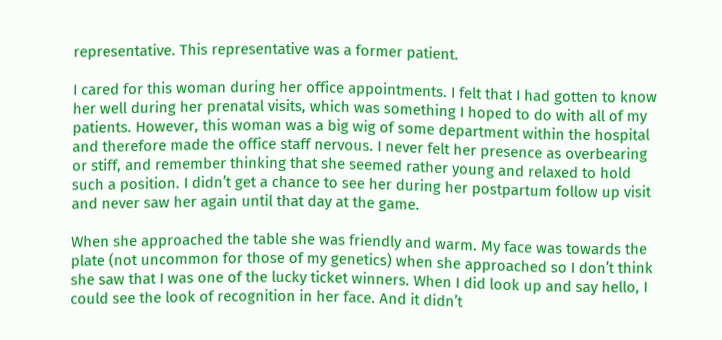representative. This representative was a former patient.

I cared for this woman during her office appointments. I felt that I had gotten to know her well during her prenatal visits, which was something I hoped to do with all of my patients. However, this woman was a big wig of some department within the hospital and therefore made the office staff nervous. I never felt her presence as overbearing or stiff, and remember thinking that she seemed rather young and relaxed to hold such a position. I didn’t get a chance to see her during her postpartum follow up visit and never saw her again until that day at the game.

When she approached the table she was friendly and warm. My face was towards the plate (not uncommon for those of my genetics) when she approached so I don’t think she saw that I was one of the lucky ticket winners. When I did look up and say hello, I could see the look of recognition in her face. And it didn’t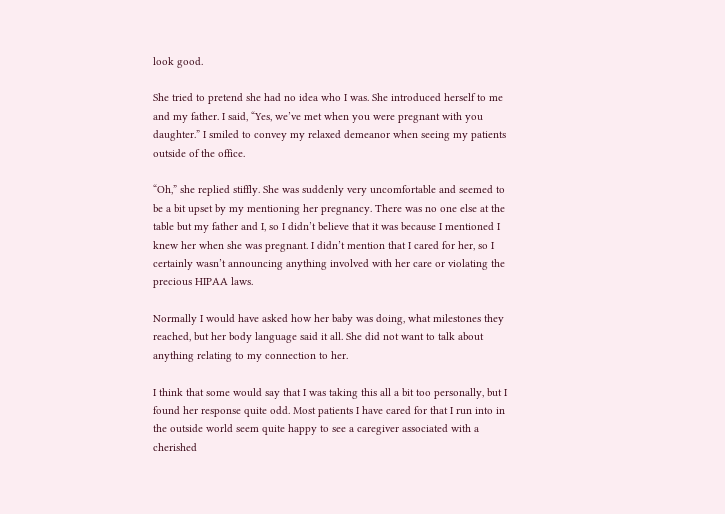look good.

She tried to pretend she had no idea who I was. She introduced herself to me and my father. I said, “Yes, we’ve met when you were pregnant with you daughter.” I smiled to convey my relaxed demeanor when seeing my patients outside of the office.

“Oh,” she replied stiffly. She was suddenly very uncomfortable and seemed to be a bit upset by my mentioning her pregnancy. There was no one else at the table but my father and I, so I didn’t believe that it was because I mentioned I knew her when she was pregnant. I didn’t mention that I cared for her, so I certainly wasn’t announcing anything involved with her care or violating the precious HIPAA laws.

Normally I would have asked how her baby was doing, what milestones they reached, but her body language said it all. She did not want to talk about anything relating to my connection to her.

I think that some would say that I was taking this all a bit too personally, but I found her response quite odd. Most patients I have cared for that I run into in the outside world seem quite happy to see a caregiver associated with a cherished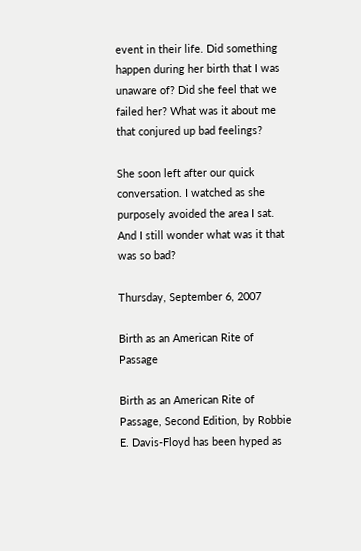event in their life. Did something happen during her birth that I was unaware of? Did she feel that we failed her? What was it about me that conjured up bad feelings?

She soon left after our quick conversation. I watched as she purposely avoided the area I sat. And I still wonder what was it that was so bad?

Thursday, September 6, 2007

Birth as an American Rite of Passage

Birth as an American Rite of Passage, Second Edition, by Robbie E. Davis-Floyd has been hyped as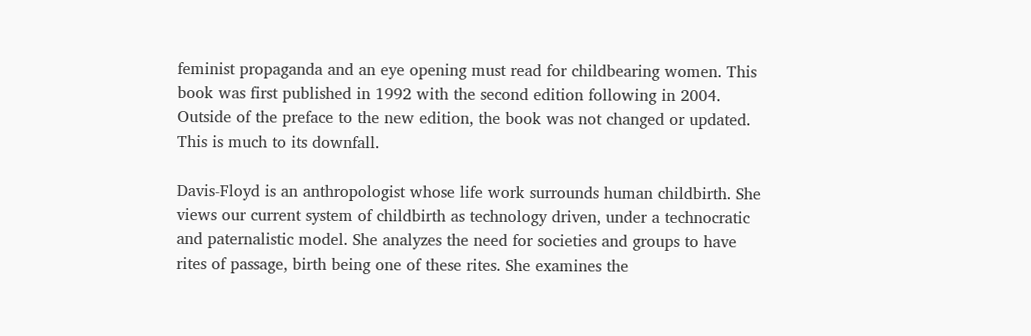feminist propaganda and an eye opening must read for childbearing women. This book was first published in 1992 with the second edition following in 2004. Outside of the preface to the new edition, the book was not changed or updated. This is much to its downfall.

Davis-Floyd is an anthropologist whose life work surrounds human childbirth. She views our current system of childbirth as technology driven, under a technocratic and paternalistic model. She analyzes the need for societies and groups to have rites of passage, birth being one of these rites. She examines the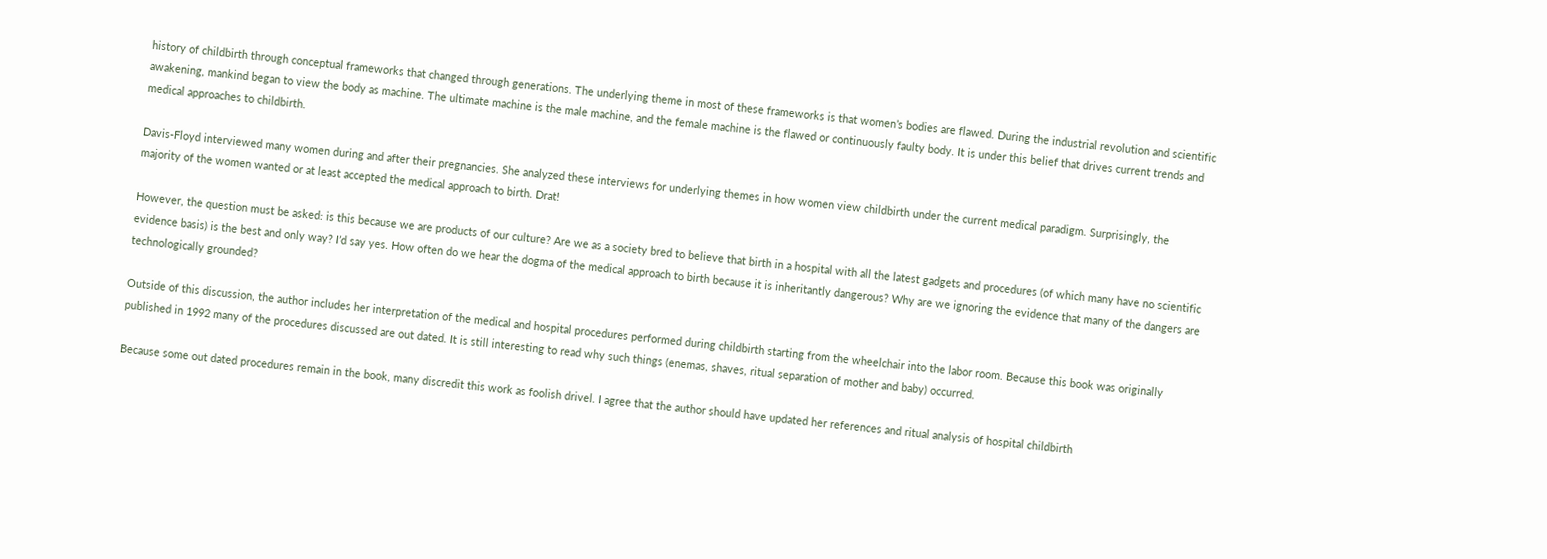history of childbirth through conceptual frameworks that changed through generations. The underlying theme in most of these frameworks is that women’s bodies are flawed. During the industrial revolution and scientific awakening, mankind began to view the body as machine. The ultimate machine is the male machine, and the female machine is the flawed or continuously faulty body. It is under this belief that drives current trends and medical approaches to childbirth.

Davis-Floyd interviewed many women during and after their pregnancies. She analyzed these interviews for underlying themes in how women view childbirth under the current medical paradigm. Surprisingly, the majority of the women wanted or at least accepted the medical approach to birth. Drat!

However, the question must be asked: is this because we are products of our culture? Are we as a society bred to believe that birth in a hospital with all the latest gadgets and procedures (of which many have no scientific evidence basis) is the best and only way? I’d say yes. How often do we hear the dogma of the medical approach to birth because it is inheritantly dangerous? Why are we ignoring the evidence that many of the dangers are technologically grounded?

Outside of this discussion, the author includes her interpretation of the medical and hospital procedures performed during childbirth starting from the wheelchair into the labor room. Because this book was originally published in 1992 many of the procedures discussed are out dated. It is still interesting to read why such things (enemas, shaves, ritual separation of mother and baby) occurred.

Because some out dated procedures remain in the book, many discredit this work as foolish drivel. I agree that the author should have updated her references and ritual analysis of hospital childbirth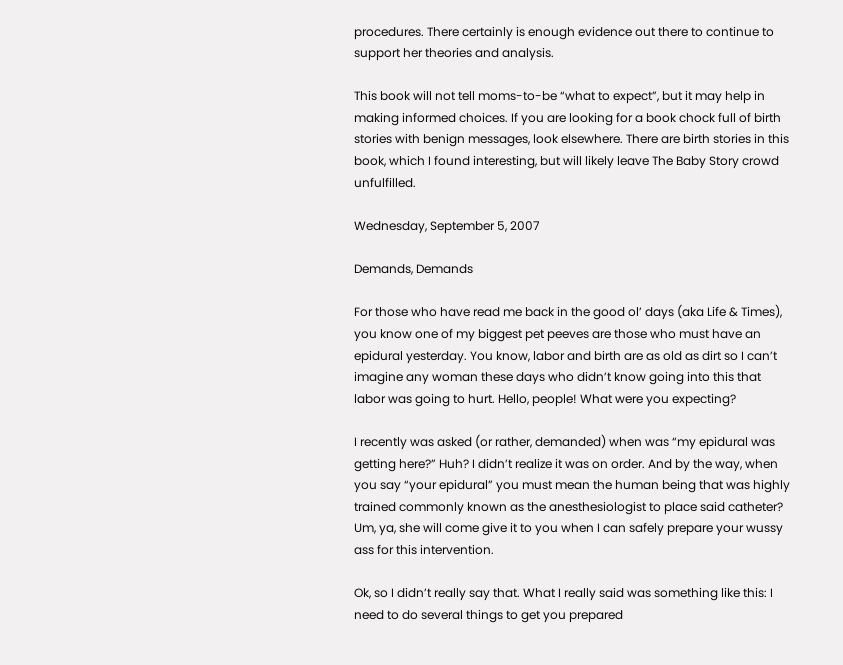procedures. There certainly is enough evidence out there to continue to support her theories and analysis.

This book will not tell moms-to-be “what to expect”, but it may help in making informed choices. If you are looking for a book chock full of birth stories with benign messages, look elsewhere. There are birth stories in this book, which I found interesting, but will likely leave The Baby Story crowd unfulfilled.

Wednesday, September 5, 2007

Demands, Demands

For those who have read me back in the good ol’ days (aka Life & Times), you know one of my biggest pet peeves are those who must have an epidural yesterday. You know, labor and birth are as old as dirt so I can’t imagine any woman these days who didn’t know going into this that labor was going to hurt. Hello, people! What were you expecting?

I recently was asked (or rather, demanded) when was “my epidural was getting here?” Huh? I didn’t realize it was on order. And by the way, when you say “your epidural” you must mean the human being that was highly trained commonly known as the anesthesiologist to place said catheter? Um, ya, she will come give it to you when I can safely prepare your wussy ass for this intervention.

Ok, so I didn’t really say that. What I really said was something like this: I need to do several things to get you prepared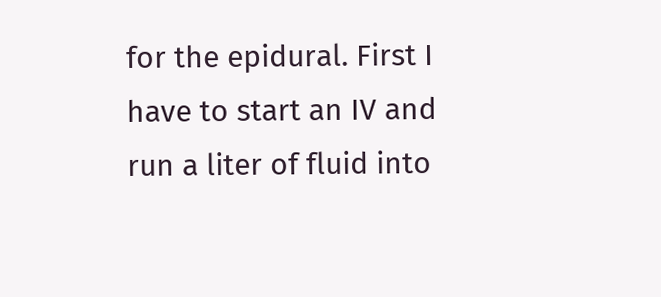for the epidural. First I have to start an IV and run a liter of fluid into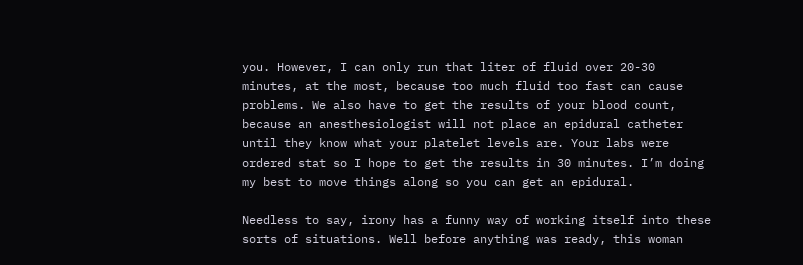you. However, I can only run that liter of fluid over 20-30 minutes, at the most, because too much fluid too fast can cause problems. We also have to get the results of your blood count, because an anesthesiologist will not place an epidural catheter until they know what your platelet levels are. Your labs were ordered stat so I hope to get the results in 30 minutes. I’m doing my best to move things along so you can get an epidural.

Needless to say, irony has a funny way of working itself into these sorts of situations. Well before anything was ready, this woman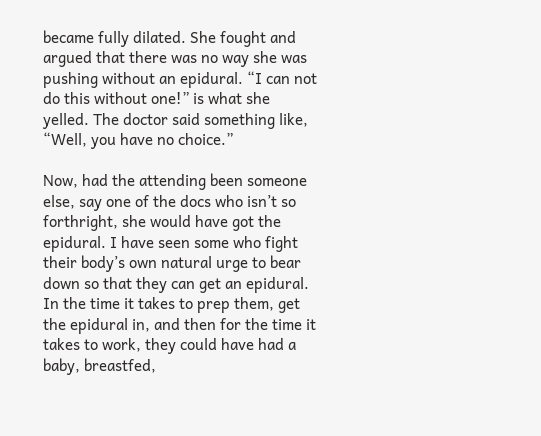became fully dilated. She fought and argued that there was no way she was pushing without an epidural. “I can not do this without one!” is what she yelled. The doctor said something like, “Well, you have no choice.”

Now, had the attending been someone else, say one of the docs who isn’t so forthright, she would have got the epidural. I have seen some who fight their body’s own natural urge to bear down so that they can get an epidural. In the time it takes to prep them, get the epidural in, and then for the time it takes to work, they could have had a baby, breastfed,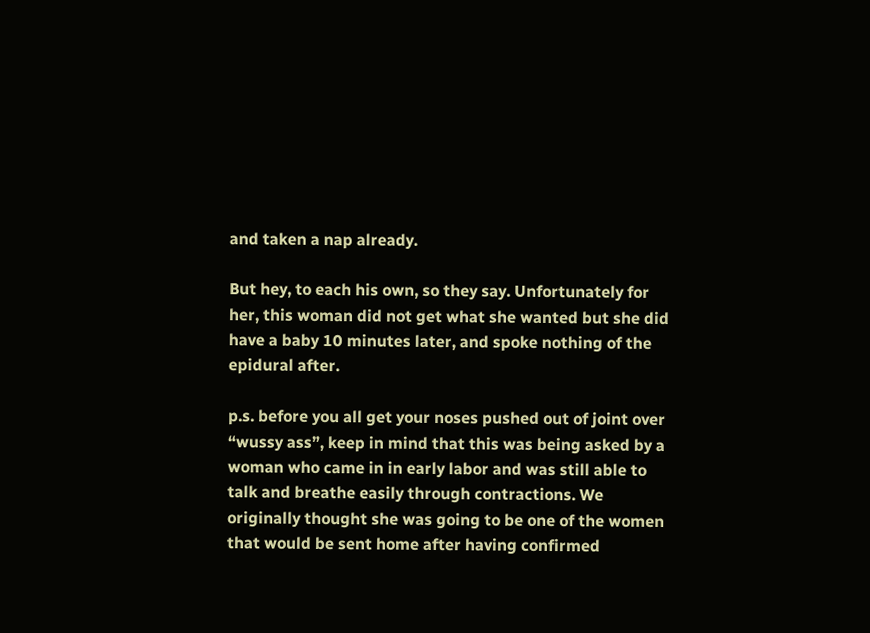and taken a nap already.

But hey, to each his own, so they say. Unfortunately for her, this woman did not get what she wanted but she did have a baby 10 minutes later, and spoke nothing of the epidural after.

p.s. before you all get your noses pushed out of joint over “wussy ass”, keep in mind that this was being asked by a woman who came in in early labor and was still able to talk and breathe easily through contractions. We originally thought she was going to be one of the women that would be sent home after having confirmed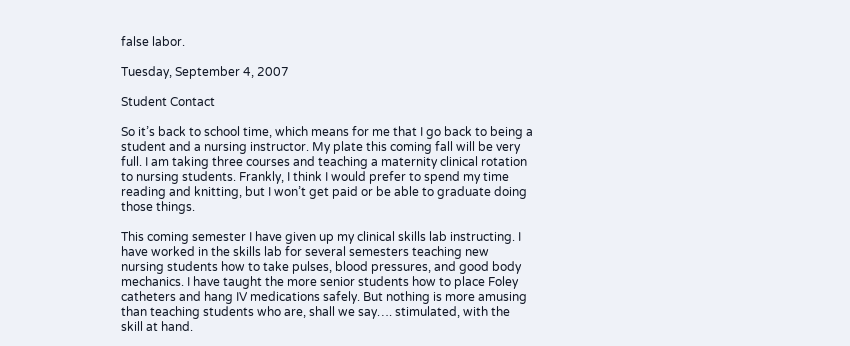false labor.

Tuesday, September 4, 2007

Student Contact

So it’s back to school time, which means for me that I go back to being a student and a nursing instructor. My plate this coming fall will be very full. I am taking three courses and teaching a maternity clinical rotation to nursing students. Frankly, I think I would prefer to spend my time reading and knitting, but I won’t get paid or be able to graduate doing those things.

This coming semester I have given up my clinical skills lab instructing. I have worked in the skills lab for several semesters teaching new nursing students how to take pulses, blood pressures, and good body mechanics. I have taught the more senior students how to place Foley catheters and hang IV medications safely. But nothing is more amusing than teaching students who are, shall we say…. stimulated, with the skill at hand.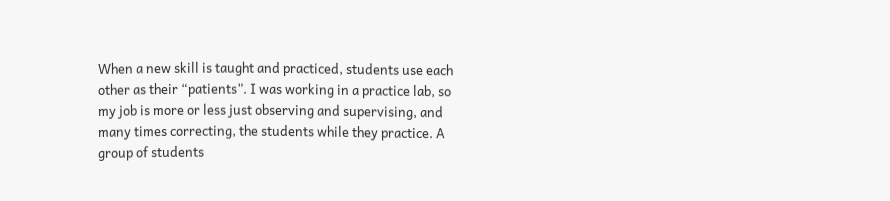When a new skill is taught and practiced, students use each other as their “patients”. I was working in a practice lab, so my job is more or less just observing and supervising, and many times correcting, the students while they practice. A group of students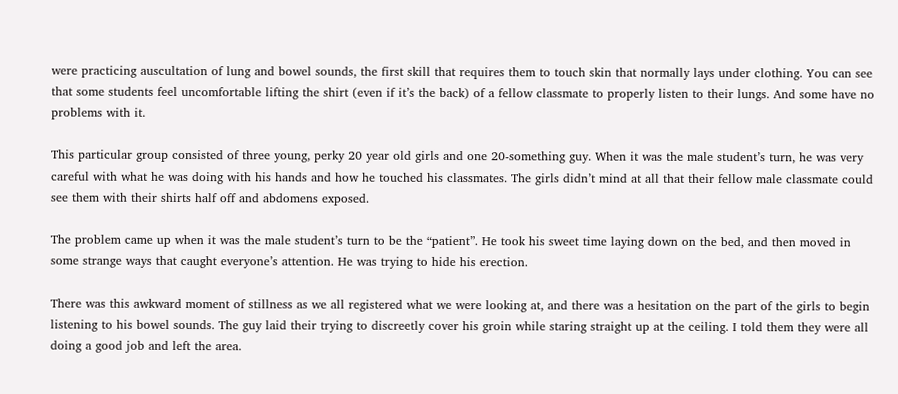were practicing auscultation of lung and bowel sounds, the first skill that requires them to touch skin that normally lays under clothing. You can see that some students feel uncomfortable lifting the shirt (even if it’s the back) of a fellow classmate to properly listen to their lungs. And some have no problems with it.

This particular group consisted of three young, perky 20 year old girls and one 20-something guy. When it was the male student’s turn, he was very careful with what he was doing with his hands and how he touched his classmates. The girls didn’t mind at all that their fellow male classmate could see them with their shirts half off and abdomens exposed.

The problem came up when it was the male student’s turn to be the “patient”. He took his sweet time laying down on the bed, and then moved in some strange ways that caught everyone’s attention. He was trying to hide his erection.

There was this awkward moment of stillness as we all registered what we were looking at, and there was a hesitation on the part of the girls to begin listening to his bowel sounds. The guy laid their trying to discreetly cover his groin while staring straight up at the ceiling. I told them they were all doing a good job and left the area.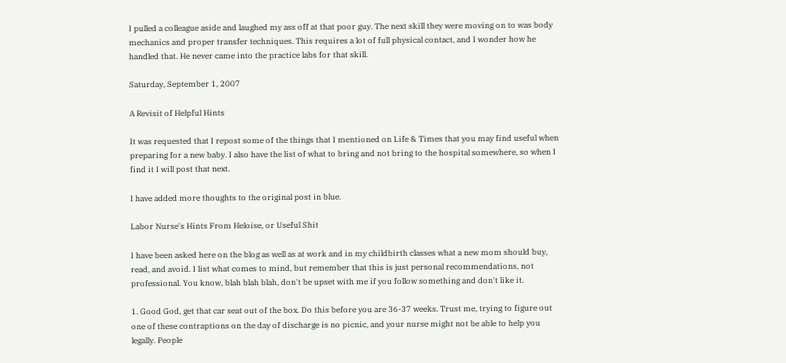I pulled a colleague aside and laughed my ass off at that poor guy. The next skill they were moving on to was body mechanics and proper transfer techniques. This requires a lot of full physical contact, and I wonder how he handled that. He never came into the practice labs for that skill.

Saturday, September 1, 2007

A Revisit of Helpful Hints

It was requested that I repost some of the things that I mentioned on Life & Times that you may find useful when preparing for a new baby. I also have the list of what to bring and not bring to the hospital somewhere, so when I find it I will post that next.

I have added more thoughts to the original post in blue.

Labor Nurse's Hints From Heloise, or Useful Shit

I have been asked here on the blog as well as at work and in my childbirth classes what a new mom should buy, read, and avoid. I list what comes to mind, but remember that this is just personal recommendations, not professional. You know, blah blah blah, don't be upset with me if you follow something and don't like it.

1. Good God, get that car seat out of the box. Do this before you are 36-37 weeks. Trust me, trying to figure out one of these contraptions on the day of discharge is no picnic, and your nurse might not be able to help you legally. People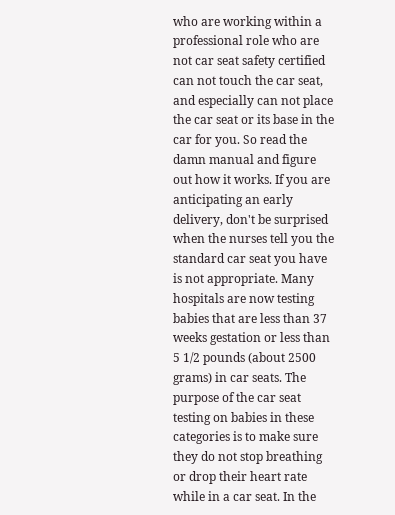who are working within a professional role who are not car seat safety certified can not touch the car seat, and especially can not place the car seat or its base in the car for you. So read the damn manual and figure out how it works. If you are anticipating an early delivery, don't be surprised when the nurses tell you the standard car seat you have is not appropriate. Many hospitals are now testing babies that are less than 37 weeks gestation or less than 5 1/2 pounds (about 2500 grams) in car seats. The purpose of the car seat testing on babies in these categories is to make sure they do not stop breathing or drop their heart rate while in a car seat. In the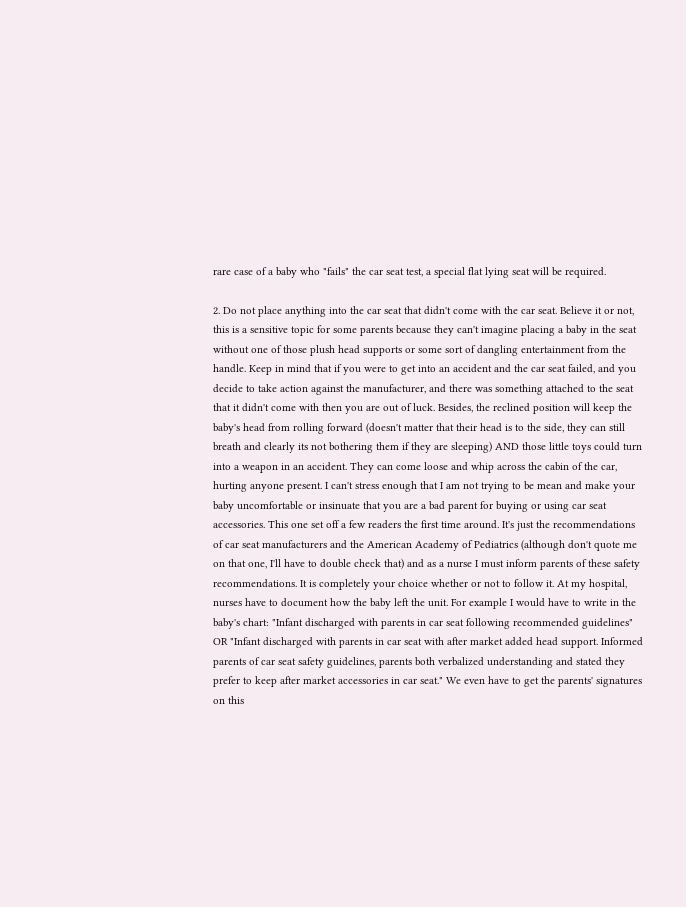rare case of a baby who "fails" the car seat test, a special flat lying seat will be required.

2. Do not place anything into the car seat that didn't come with the car seat. Believe it or not, this is a sensitive topic for some parents because they can't imagine placing a baby in the seat without one of those plush head supports or some sort of dangling entertainment from the handle. Keep in mind that if you were to get into an accident and the car seat failed, and you decide to take action against the manufacturer, and there was something attached to the seat that it didn't come with then you are out of luck. Besides, the reclined position will keep the baby's head from rolling forward (doesn't matter that their head is to the side, they can still breath and clearly its not bothering them if they are sleeping) AND those little toys could turn into a weapon in an accident. They can come loose and whip across the cabin of the car, hurting anyone present. I can't stress enough that I am not trying to be mean and make your baby uncomfortable or insinuate that you are a bad parent for buying or using car seat accessories. This one set off a few readers the first time around. It's just the recommendations of car seat manufacturers and the American Academy of Pediatrics (although don't quote me on that one, I'll have to double check that) and as a nurse I must inform parents of these safety recommendations. It is completely your choice whether or not to follow it. At my hospital, nurses have to document how the baby left the unit. For example I would have to write in the baby's chart: "Infant discharged with parents in car seat following recommended guidelines" OR "Infant discharged with parents in car seat with after market added head support. Informed parents of car seat safety guidelines, parents both verbalized understanding and stated they prefer to keep after market accessories in car seat." We even have to get the parents' signatures on this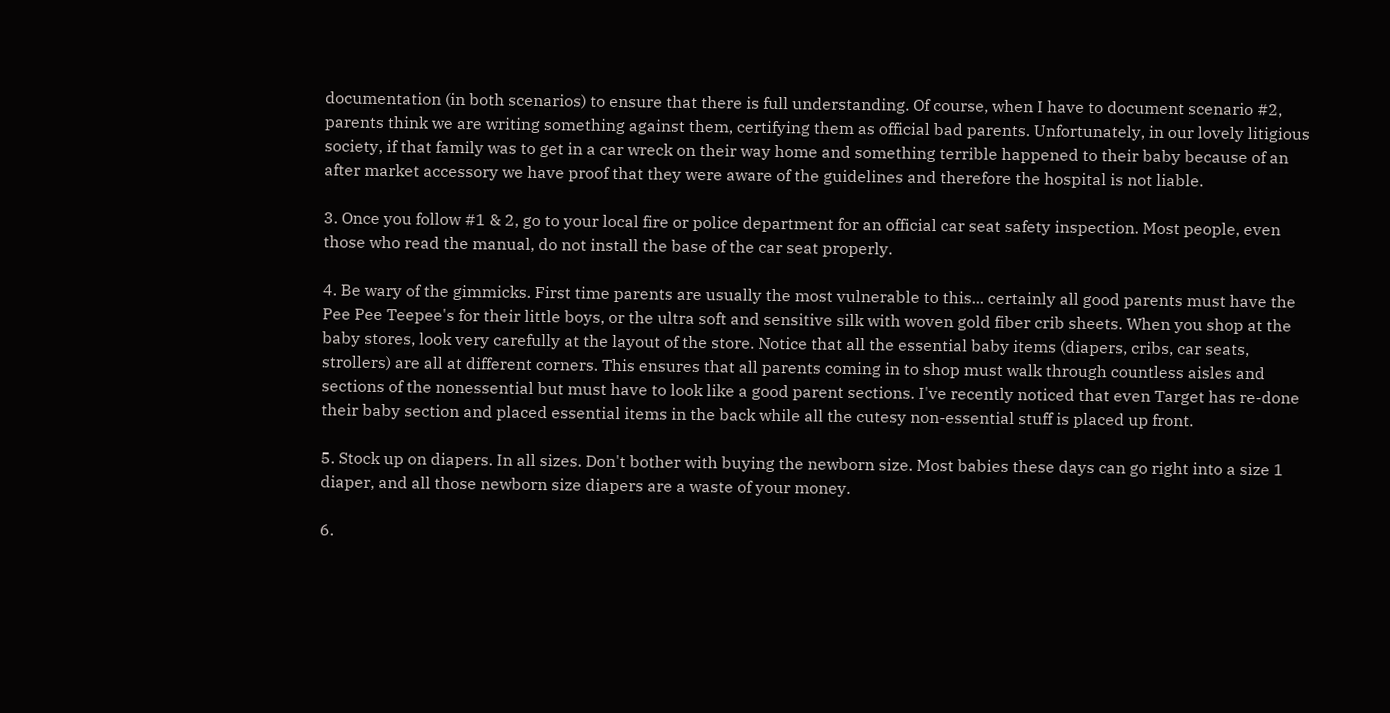documentation (in both scenarios) to ensure that there is full understanding. Of course, when I have to document scenario #2, parents think we are writing something against them, certifying them as official bad parents. Unfortunately, in our lovely litigious society, if that family was to get in a car wreck on their way home and something terrible happened to their baby because of an after market accessory we have proof that they were aware of the guidelines and therefore the hospital is not liable.

3. Once you follow #1 & 2, go to your local fire or police department for an official car seat safety inspection. Most people, even those who read the manual, do not install the base of the car seat properly.

4. Be wary of the gimmicks. First time parents are usually the most vulnerable to this... certainly all good parents must have the Pee Pee Teepee's for their little boys, or the ultra soft and sensitive silk with woven gold fiber crib sheets. When you shop at the baby stores, look very carefully at the layout of the store. Notice that all the essential baby items (diapers, cribs, car seats, strollers) are all at different corners. This ensures that all parents coming in to shop must walk through countless aisles and sections of the nonessential but must have to look like a good parent sections. I've recently noticed that even Target has re-done their baby section and placed essential items in the back while all the cutesy non-essential stuff is placed up front.

5. Stock up on diapers. In all sizes. Don't bother with buying the newborn size. Most babies these days can go right into a size 1 diaper, and all those newborn size diapers are a waste of your money.

6.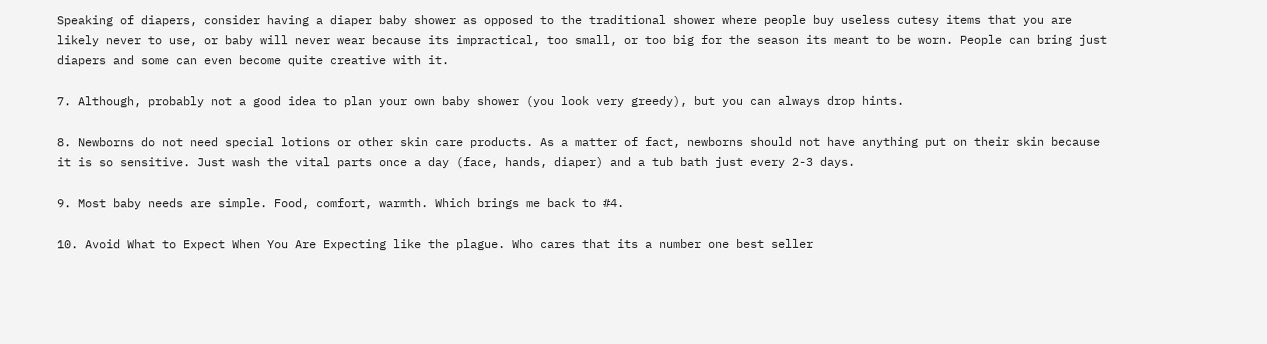Speaking of diapers, consider having a diaper baby shower as opposed to the traditional shower where people buy useless cutesy items that you are likely never to use, or baby will never wear because its impractical, too small, or too big for the season its meant to be worn. People can bring just diapers and some can even become quite creative with it.

7. Although, probably not a good idea to plan your own baby shower (you look very greedy), but you can always drop hints.

8. Newborns do not need special lotions or other skin care products. As a matter of fact, newborns should not have anything put on their skin because it is so sensitive. Just wash the vital parts once a day (face, hands, diaper) and a tub bath just every 2-3 days.

9. Most baby needs are simple. Food, comfort, warmth. Which brings me back to #4.

10. Avoid What to Expect When You Are Expecting like the plague. Who cares that its a number one best seller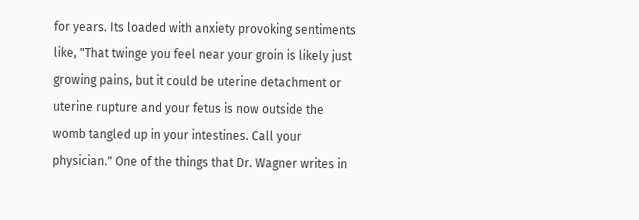for years. Its loaded with anxiety provoking sentiments like, "That twinge you feel near your groin is likely just growing pains, but it could be uterine detachment or uterine rupture and your fetus is now outside the womb tangled up in your intestines. Call your physician." One of the things that Dr. Wagner writes in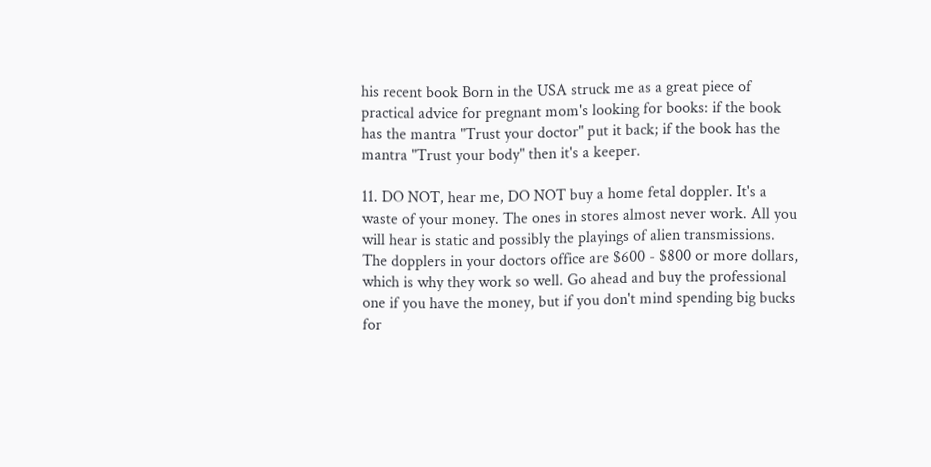his recent book Born in the USA struck me as a great piece of practical advice for pregnant mom's looking for books: if the book has the mantra "Trust your doctor" put it back; if the book has the mantra "Trust your body" then it's a keeper.

11. DO NOT, hear me, DO NOT buy a home fetal doppler. It's a waste of your money. The ones in stores almost never work. All you will hear is static and possibly the playings of alien transmissions. The dopplers in your doctors office are $600 - $800 or more dollars, which is why they work so well. Go ahead and buy the professional one if you have the money, but if you don't mind spending big bucks for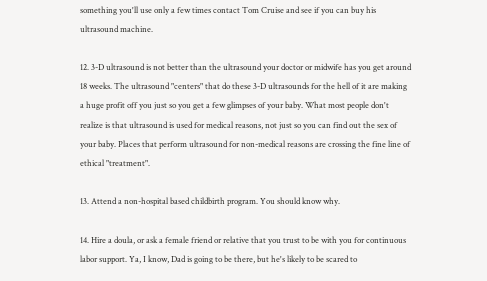something you'll use only a few times contact Tom Cruise and see if you can buy his ultrasound machine.

12. 3-D ultrasound is not better than the ultrasound your doctor or midwife has you get around 18 weeks. The ultrasound "centers" that do these 3-D ultrasounds for the hell of it are making a huge profit off you just so you get a few glimpses of your baby. What most people don't realize is that ultrasound is used for medical reasons, not just so you can find out the sex of your baby. Places that perform ultrasound for non-medical reasons are crossing the fine line of ethical "treatment".

13. Attend a non-hospital based childbirth program. You should know why.

14. Hire a doula, or ask a female friend or relative that you trust to be with you for continuous labor support. Ya, I know, Dad is going to be there, but he's likely to be scared to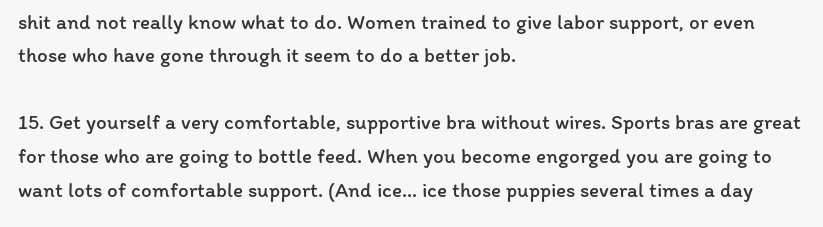shit and not really know what to do. Women trained to give labor support, or even those who have gone through it seem to do a better job.

15. Get yourself a very comfortable, supportive bra without wires. Sports bras are great for those who are going to bottle feed. When you become engorged you are going to want lots of comfortable support. (And ice... ice those puppies several times a day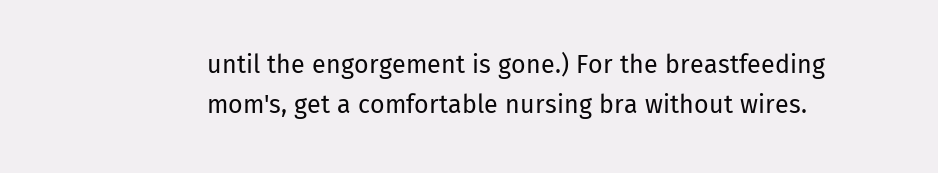until the engorgement is gone.) For the breastfeeding mom's, get a comfortable nursing bra without wires.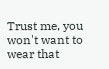Trust me, you won't want to wear that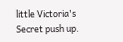little Victoria's Secret push up.